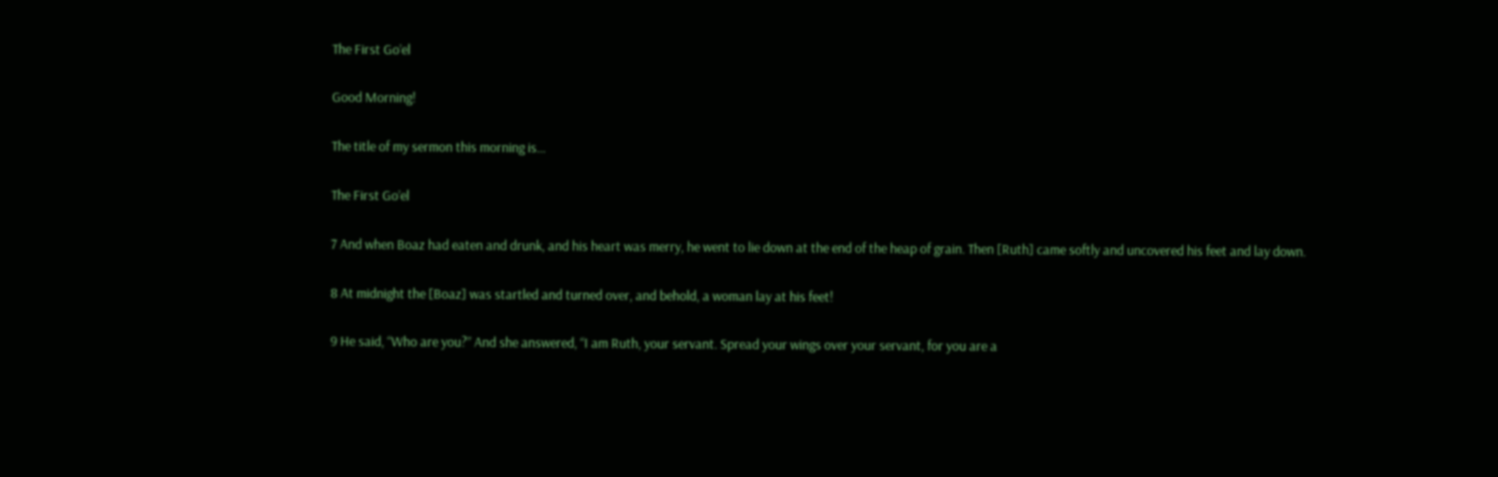The First Go’el

Good Morning!

The title of my sermon this morning is…

The First Go’el

7 And when Boaz had eaten and drunk, and his heart was merry, he went to lie down at the end of the heap of grain. Then [Ruth] came softly and uncovered his feet and lay down.

8 At midnight the [Boaz] was startled and turned over, and behold, a woman lay at his feet!

9 He said, “Who are you?” And she answered, “I am Ruth, your servant. Spread your wings over your servant, for you are a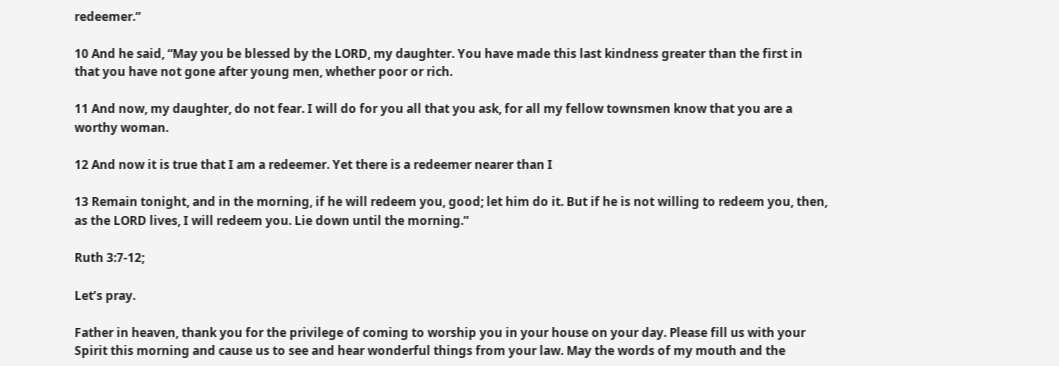redeemer.”

10 And he said, “May you be blessed by the LORD, my daughter. You have made this last kindness greater than the first in that you have not gone after young men, whether poor or rich.

11 And now, my daughter, do not fear. I will do for you all that you ask, for all my fellow townsmen know that you are a worthy woman.

12 And now it is true that I am a redeemer. Yet there is a redeemer nearer than I

13 Remain tonight, and in the morning, if he will redeem you, good; let him do it. But if he is not willing to redeem you, then, as the LORD lives, I will redeem you. Lie down until the morning.”

Ruth 3:7-12;

Let’s pray.

Father in heaven, thank you for the privilege of coming to worship you in your house on your day. Please fill us with your Spirit this morning and cause us to see and hear wonderful things from your law. May the words of my mouth and the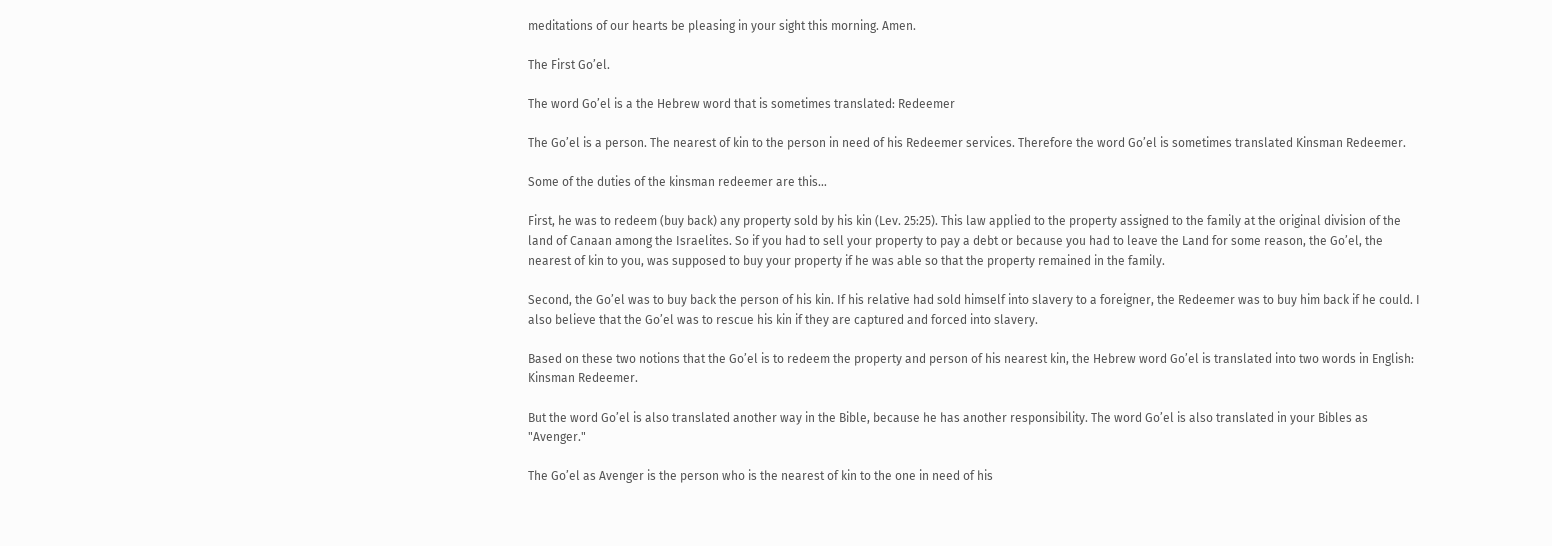meditations of our hearts be pleasing in your sight this morning. Amen.

The First Go’el.

The word Go’el is a the Hebrew word that is sometimes translated: Redeemer

The Go’el is a person. The nearest of kin to the person in need of his Redeemer services. Therefore the word Go’el is sometimes translated Kinsman Redeemer.

Some of the duties of the kinsman redeemer are this…

First, he was to redeem (buy back) any property sold by his kin (Lev. 25:25). This law applied to the property assigned to the family at the original division of the land of Canaan among the Israelites. So if you had to sell your property to pay a debt or because you had to leave the Land for some reason, the Go’el, the nearest of kin to you, was supposed to buy your property if he was able so that the property remained in the family.

Second, the Go’el was to buy back the person of his kin. If his relative had sold himself into slavery to a foreigner, the Redeemer was to buy him back if he could. I also believe that the Go’el was to rescue his kin if they are captured and forced into slavery.

Based on these two notions that the Go’el is to redeem the property and person of his nearest kin, the Hebrew word Go’el is translated into two words in English: Kinsman Redeemer.

But the word Go’el is also translated another way in the Bible, because he has another responsibility. The word Go’el is also translated in your Bibles as "Avenger."

The Go’el as Avenger is the person who is the nearest of kin to the one in need of his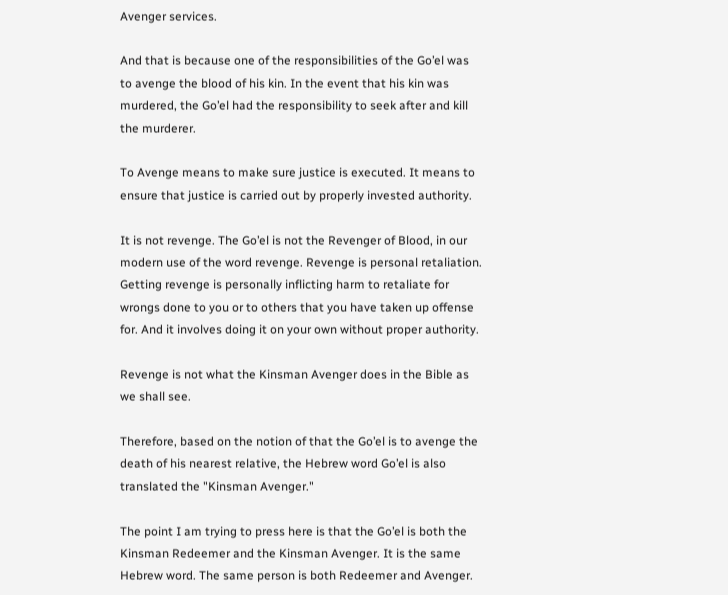Avenger services.

And that is because one of the responsibilities of the Go’el was to avenge the blood of his kin. In the event that his kin was murdered, the Go’el had the responsibility to seek after and kill the murderer.

To Avenge means to make sure justice is executed. It means to ensure that justice is carried out by properly invested authority.

It is not revenge. The Go’el is not the Revenger of Blood, in our modern use of the word revenge. Revenge is personal retaliation. Getting revenge is personally inflicting harm to retaliate for wrongs done to you or to others that you have taken up offense for. And it involves doing it on your own without proper authority.

Revenge is not what the Kinsman Avenger does in the Bible as we shall see.

Therefore, based on the notion of that the Go’el is to avenge the death of his nearest relative, the Hebrew word Go’el is also translated the "Kinsman Avenger."

The point I am trying to press here is that the Go’el is both the Kinsman Redeemer and the Kinsman Avenger. It is the same Hebrew word. The same person is both Redeemer and Avenger.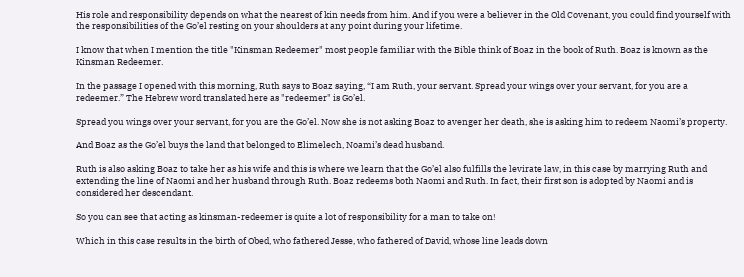His role and responsibility depends on what the nearest of kin needs from him. And if you were a believer in the Old Covenant, you could find yourself with the responsibilities of the Go’el resting on your shoulders at any point during your lifetime.

I know that when I mention the title "Kinsman Redeemer" most people familiar with the Bible think of Boaz in the book of Ruth. Boaz is known as the Kinsman Redeemer.

In the passage I opened with this morning, Ruth says to Boaz saying, “I am Ruth, your servant. Spread your wings over your servant, for you are a redeemer.” The Hebrew word translated here as "redeemer" is Go’el.

Spread you wings over your servant, for you are the Go’el. Now she is not asking Boaz to avenger her death, she is asking him to redeem Naomi’s property.

And Boaz as the Go’el buys the land that belonged to Elimelech, Noami’s dead husband.

Ruth is also asking Boaz to take her as his wife and this is where we learn that the Go’el also fulfills the levirate law, in this case by marrying Ruth and extending the line of Naomi and her husband through Ruth. Boaz redeems both Naomi and Ruth. In fact, their first son is adopted by Naomi and is considered her descendant.

So you can see that acting as kinsman-redeemer is quite a lot of responsibility for a man to take on!

Which in this case results in the birth of Obed, who fathered Jesse, who fathered of David, whose line leads down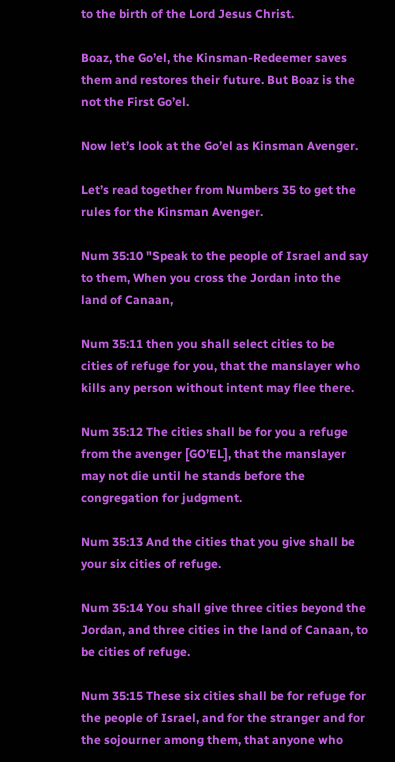to the birth of the Lord Jesus Christ.

Boaz, the Go’el, the Kinsman-Redeemer saves them and restores their future. But Boaz is the not the First Go’el.

Now let’s look at the Go’el as Kinsman Avenger.

Let’s read together from Numbers 35 to get the rules for the Kinsman Avenger.

Num 35:10 "Speak to the people of Israel and say to them, When you cross the Jordan into the land of Canaan,

Num 35:11 then you shall select cities to be cities of refuge for you, that the manslayer who kills any person without intent may flee there.

Num 35:12 The cities shall be for you a refuge from the avenger [GO’EL], that the manslayer may not die until he stands before the congregation for judgment.

Num 35:13 And the cities that you give shall be your six cities of refuge.

Num 35:14 You shall give three cities beyond the Jordan, and three cities in the land of Canaan, to be cities of refuge.

Num 35:15 These six cities shall be for refuge for the people of Israel, and for the stranger and for the sojourner among them, that anyone who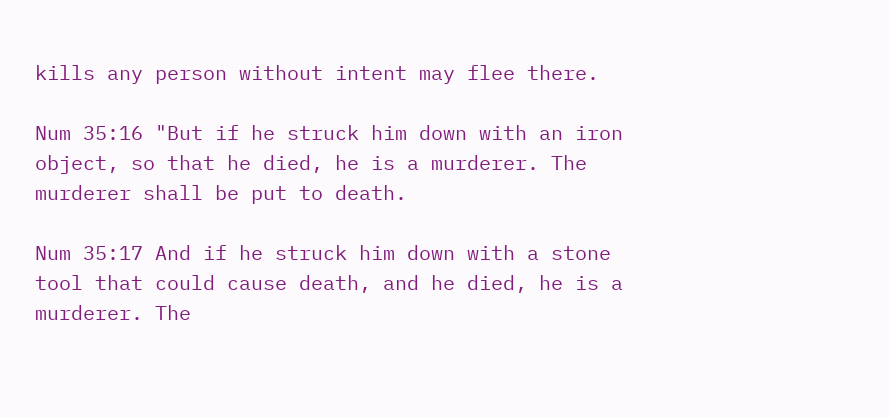kills any person without intent may flee there.

Num 35:16 "But if he struck him down with an iron object, so that he died, he is a murderer. The murderer shall be put to death.

Num 35:17 And if he struck him down with a stone tool that could cause death, and he died, he is a murderer. The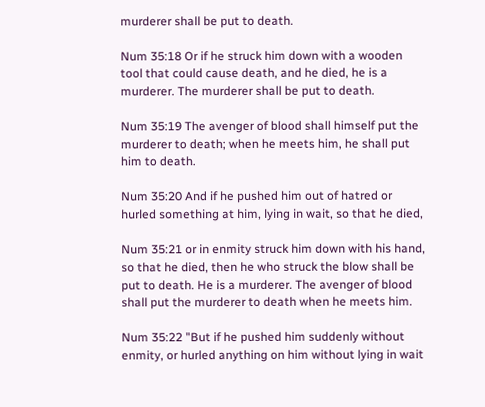murderer shall be put to death.

Num 35:18 Or if he struck him down with a wooden tool that could cause death, and he died, he is a murderer. The murderer shall be put to death.

Num 35:19 The avenger of blood shall himself put the murderer to death; when he meets him, he shall put him to death.

Num 35:20 And if he pushed him out of hatred or hurled something at him, lying in wait, so that he died,

Num 35:21 or in enmity struck him down with his hand, so that he died, then he who struck the blow shall be put to death. He is a murderer. The avenger of blood shall put the murderer to death when he meets him.

Num 35:22 "But if he pushed him suddenly without enmity, or hurled anything on him without lying in wait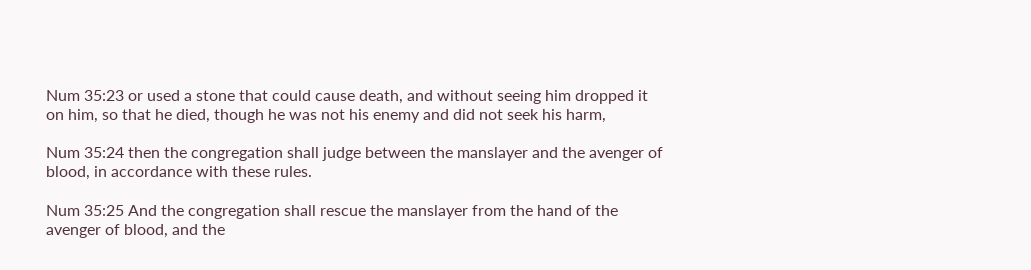Num 35:23 or used a stone that could cause death, and without seeing him dropped it on him, so that he died, though he was not his enemy and did not seek his harm,

Num 35:24 then the congregation shall judge between the manslayer and the avenger of blood, in accordance with these rules.

Num 35:25 And the congregation shall rescue the manslayer from the hand of the avenger of blood, and the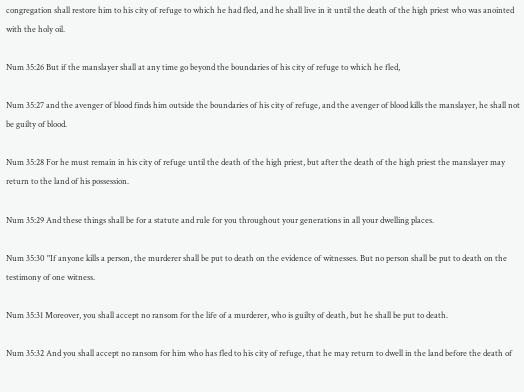congregation shall restore him to his city of refuge to which he had fled, and he shall live in it until the death of the high priest who was anointed with the holy oil.

Num 35:26 But if the manslayer shall at any time go beyond the boundaries of his city of refuge to which he fled,

Num 35:27 and the avenger of blood finds him outside the boundaries of his city of refuge, and the avenger of blood kills the manslayer, he shall not be guilty of blood.

Num 35:28 For he must remain in his city of refuge until the death of the high priest, but after the death of the high priest the manslayer may return to the land of his possession.

Num 35:29 And these things shall be for a statute and rule for you throughout your generations in all your dwelling places.

Num 35:30 "If anyone kills a person, the murderer shall be put to death on the evidence of witnesses. But no person shall be put to death on the testimony of one witness.

Num 35:31 Moreover, you shall accept no ransom for the life of a murderer, who is guilty of death, but he shall be put to death.

Num 35:32 And you shall accept no ransom for him who has fled to his city of refuge, that he may return to dwell in the land before the death of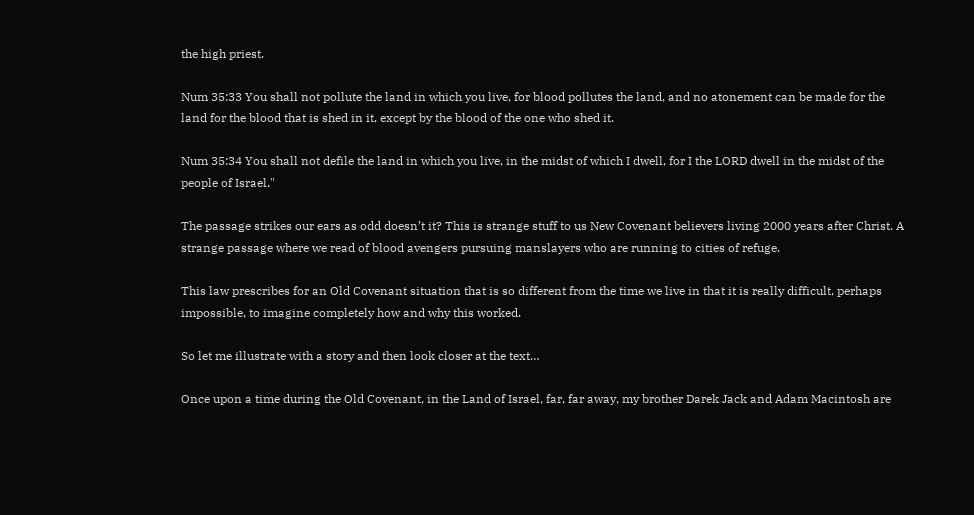the high priest.

Num 35:33 You shall not pollute the land in which you live, for blood pollutes the land, and no atonement can be made for the land for the blood that is shed in it, except by the blood of the one who shed it.

Num 35:34 You shall not defile the land in which you live, in the midst of which I dwell, for I the LORD dwell in the midst of the people of Israel."

The passage strikes our ears as odd doesn’t it? This is strange stuff to us New Covenant believers living 2000 years after Christ. A strange passage where we read of blood avengers pursuing manslayers who are running to cities of refuge.

This law prescribes for an Old Covenant situation that is so different from the time we live in that it is really difficult, perhaps impossible, to imagine completely how and why this worked.

So let me illustrate with a story and then look closer at the text…

Once upon a time during the Old Covenant, in the Land of Israel, far, far away, my brother Darek Jack and Adam Macintosh are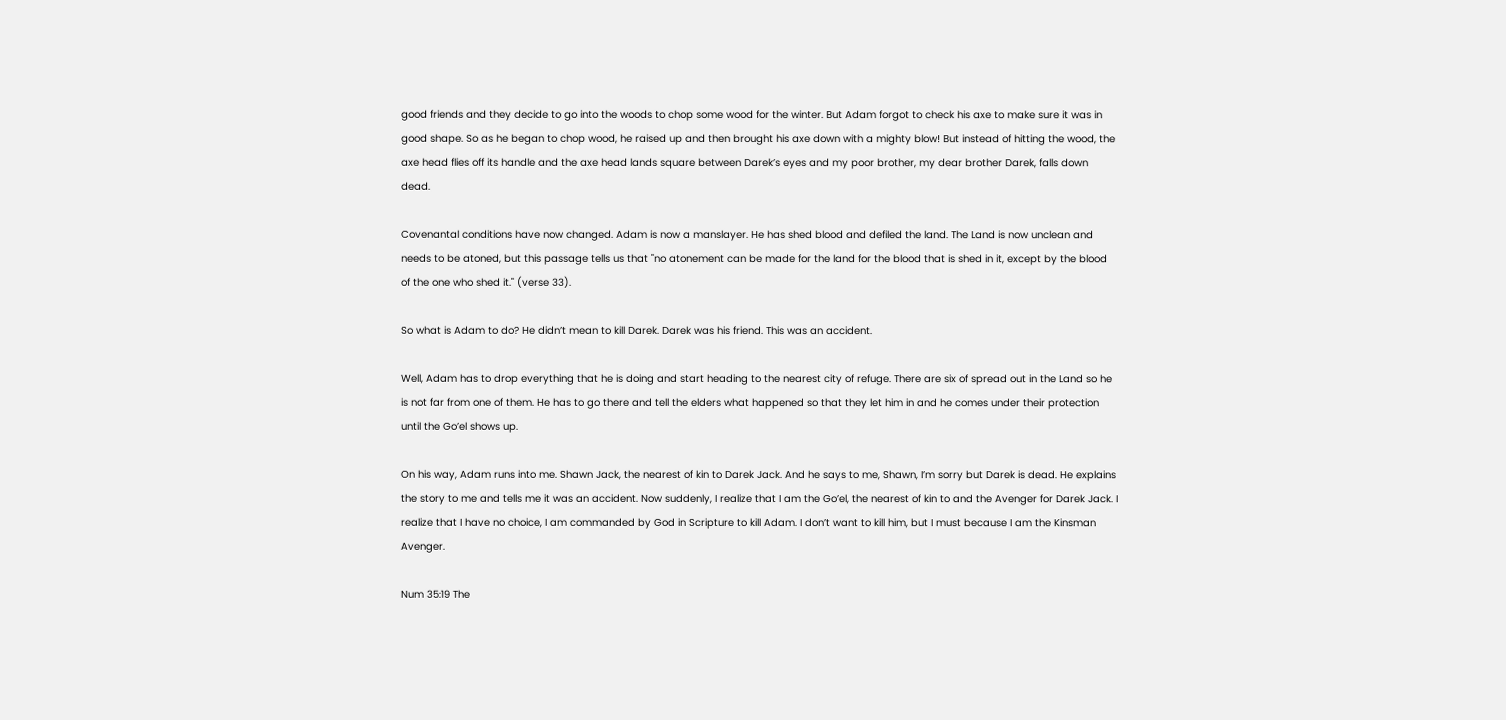good friends and they decide to go into the woods to chop some wood for the winter. But Adam forgot to check his axe to make sure it was in good shape. So as he began to chop wood, he raised up and then brought his axe down with a mighty blow! But instead of hitting the wood, the axe head flies off its handle and the axe head lands square between Darek’s eyes and my poor brother, my dear brother Darek, falls down dead.

Covenantal conditions have now changed. Adam is now a manslayer. He has shed blood and defiled the land. The Land is now unclean and needs to be atoned, but this passage tells us that "no atonement can be made for the land for the blood that is shed in it, except by the blood of the one who shed it." (verse 33).

So what is Adam to do? He didn’t mean to kill Darek. Darek was his friend. This was an accident.

Well, Adam has to drop everything that he is doing and start heading to the nearest city of refuge. There are six of spread out in the Land so he is not far from one of them. He has to go there and tell the elders what happened so that they let him in and he comes under their protection until the Go’el shows up.

On his way, Adam runs into me. Shawn Jack, the nearest of kin to Darek Jack. And he says to me, Shawn, I’m sorry but Darek is dead. He explains the story to me and tells me it was an accident. Now suddenly, I realize that I am the Go’el, the nearest of kin to and the Avenger for Darek Jack. I realize that I have no choice, I am commanded by God in Scripture to kill Adam. I don’t want to kill him, but I must because I am the Kinsman Avenger.

Num 35:19 The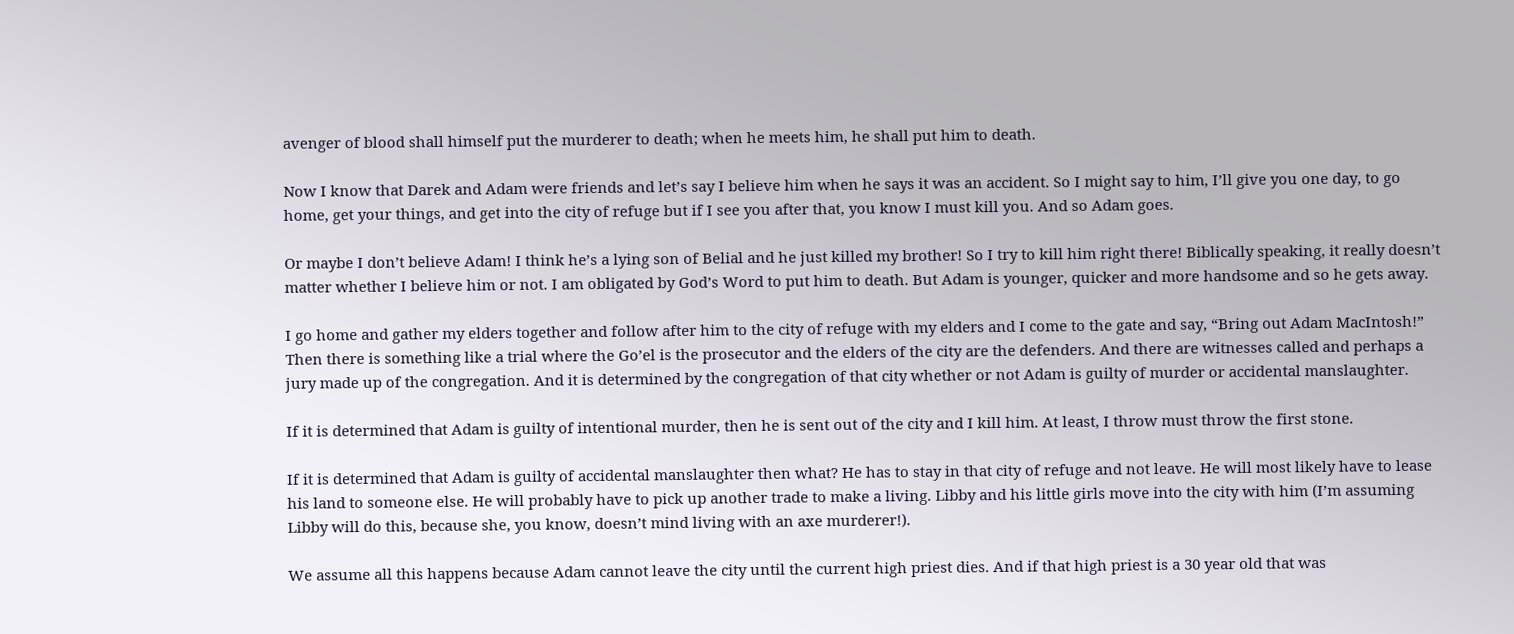avenger of blood shall himself put the murderer to death; when he meets him, he shall put him to death.

Now I know that Darek and Adam were friends and let’s say I believe him when he says it was an accident. So I might say to him, I’ll give you one day, to go home, get your things, and get into the city of refuge but if I see you after that, you know I must kill you. And so Adam goes.

Or maybe I don’t believe Adam! I think he’s a lying son of Belial and he just killed my brother! So I try to kill him right there! Biblically speaking, it really doesn’t matter whether I believe him or not. I am obligated by God’s Word to put him to death. But Adam is younger, quicker and more handsome and so he gets away.

I go home and gather my elders together and follow after him to the city of refuge with my elders and I come to the gate and say, “Bring out Adam MacIntosh!” Then there is something like a trial where the Go’el is the prosecutor and the elders of the city are the defenders. And there are witnesses called and perhaps a jury made up of the congregation. And it is determined by the congregation of that city whether or not Adam is guilty of murder or accidental manslaughter.

If it is determined that Adam is guilty of intentional murder, then he is sent out of the city and I kill him. At least, I throw must throw the first stone.

If it is determined that Adam is guilty of accidental manslaughter then what? He has to stay in that city of refuge and not leave. He will most likely have to lease his land to someone else. He will probably have to pick up another trade to make a living. Libby and his little girls move into the city with him (I’m assuming Libby will do this, because she, you know, doesn’t mind living with an axe murderer!).

We assume all this happens because Adam cannot leave the city until the current high priest dies. And if that high priest is a 30 year old that was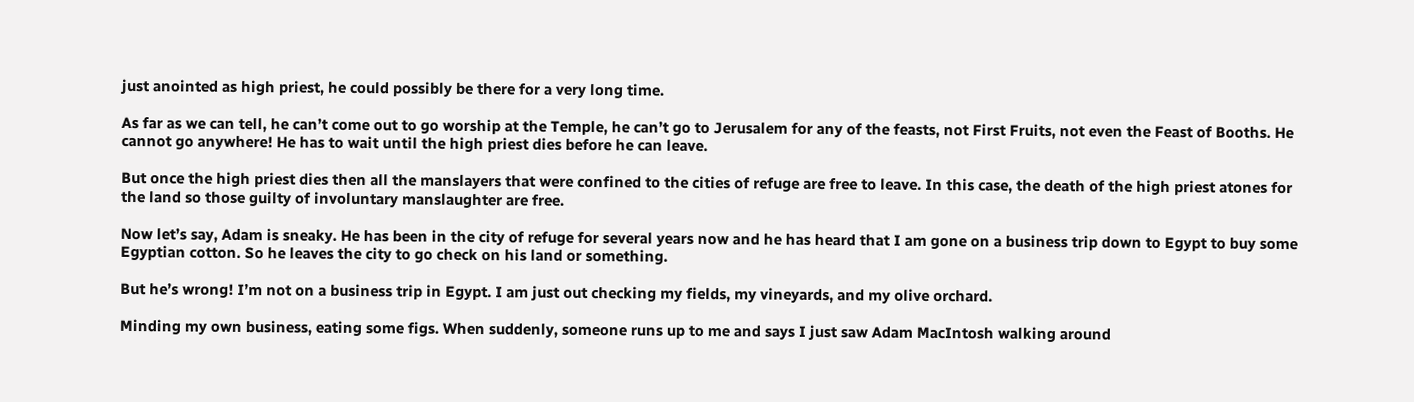just anointed as high priest, he could possibly be there for a very long time.

As far as we can tell, he can’t come out to go worship at the Temple, he can’t go to Jerusalem for any of the feasts, not First Fruits, not even the Feast of Booths. He cannot go anywhere! He has to wait until the high priest dies before he can leave.

But once the high priest dies then all the manslayers that were confined to the cities of refuge are free to leave. In this case, the death of the high priest atones for the land so those guilty of involuntary manslaughter are free.

Now let’s say, Adam is sneaky. He has been in the city of refuge for several years now and he has heard that I am gone on a business trip down to Egypt to buy some Egyptian cotton. So he leaves the city to go check on his land or something.

But he’s wrong! I’m not on a business trip in Egypt. I am just out checking my fields, my vineyards, and my olive orchard.

Minding my own business, eating some figs. When suddenly, someone runs up to me and says I just saw Adam MacIntosh walking around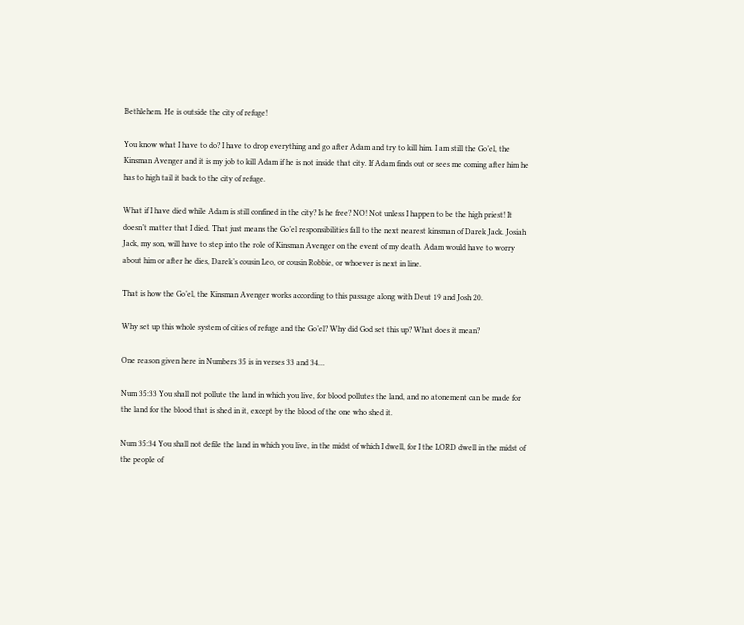Bethlehem. He is outside the city of refuge!

You know what I have to do? I have to drop everything and go after Adam and try to kill him. I am still the Go’el, the Kinsman Avenger and it is my job to kill Adam if he is not inside that city. If Adam finds out or sees me coming after him he has to high tail it back to the city of refuge.

What if I have died while Adam is still confined in the city? Is he free? NO! Not unless I happen to be the high priest! It doesn’t matter that I died. That just means the Go’el responsibilities fall to the next nearest kinsman of Darek Jack. Josiah Jack, my son, will have to step into the role of Kinsman Avenger on the event of my death. Adam would have to worry about him or after he dies, Darek’s cousin Leo, or cousin Robbie, or whoever is next in line.

That is how the Go’el, the Kinsman Avenger works according to this passage along with Deut 19 and Josh 20.

Why set up this whole system of cities of refuge and the Go’el? Why did God set this up? What does it mean?

One reason given here in Numbers 35 is in verses 33 and 34…

Num 35:33 You shall not pollute the land in which you live, for blood pollutes the land, and no atonement can be made for the land for the blood that is shed in it, except by the blood of the one who shed it.

Num 35:34 You shall not defile the land in which you live, in the midst of which I dwell, for I the LORD dwell in the midst of the people of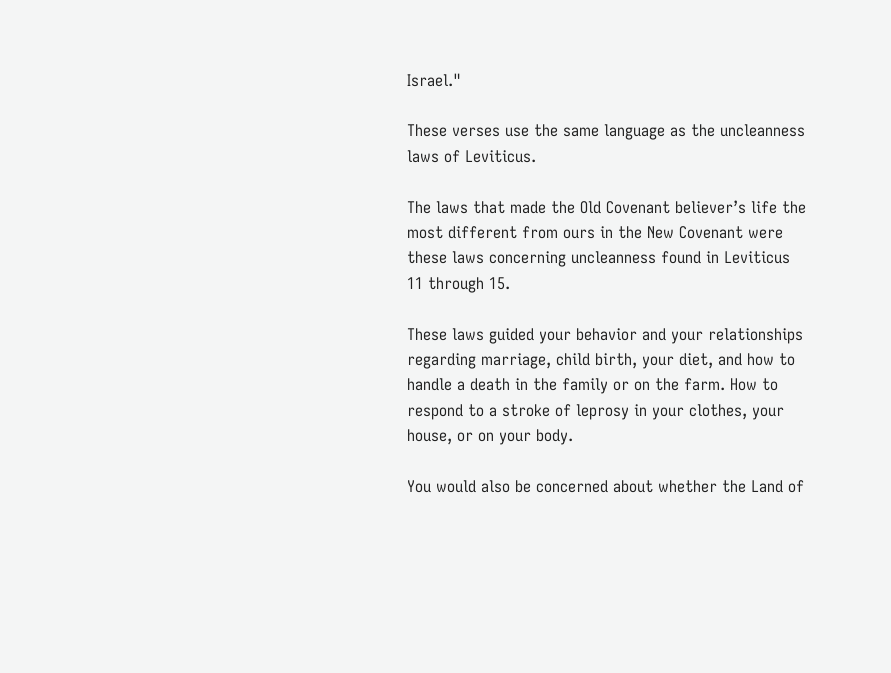Israel."

These verses use the same language as the uncleanness laws of Leviticus.

The laws that made the Old Covenant believer’s life the most different from ours in the New Covenant were these laws concerning uncleanness found in Leviticus 11 through 15.

These laws guided your behavior and your relationships regarding marriage, child birth, your diet, and how to handle a death in the family or on the farm. How to respond to a stroke of leprosy in your clothes, your house, or on your body.

You would also be concerned about whether the Land of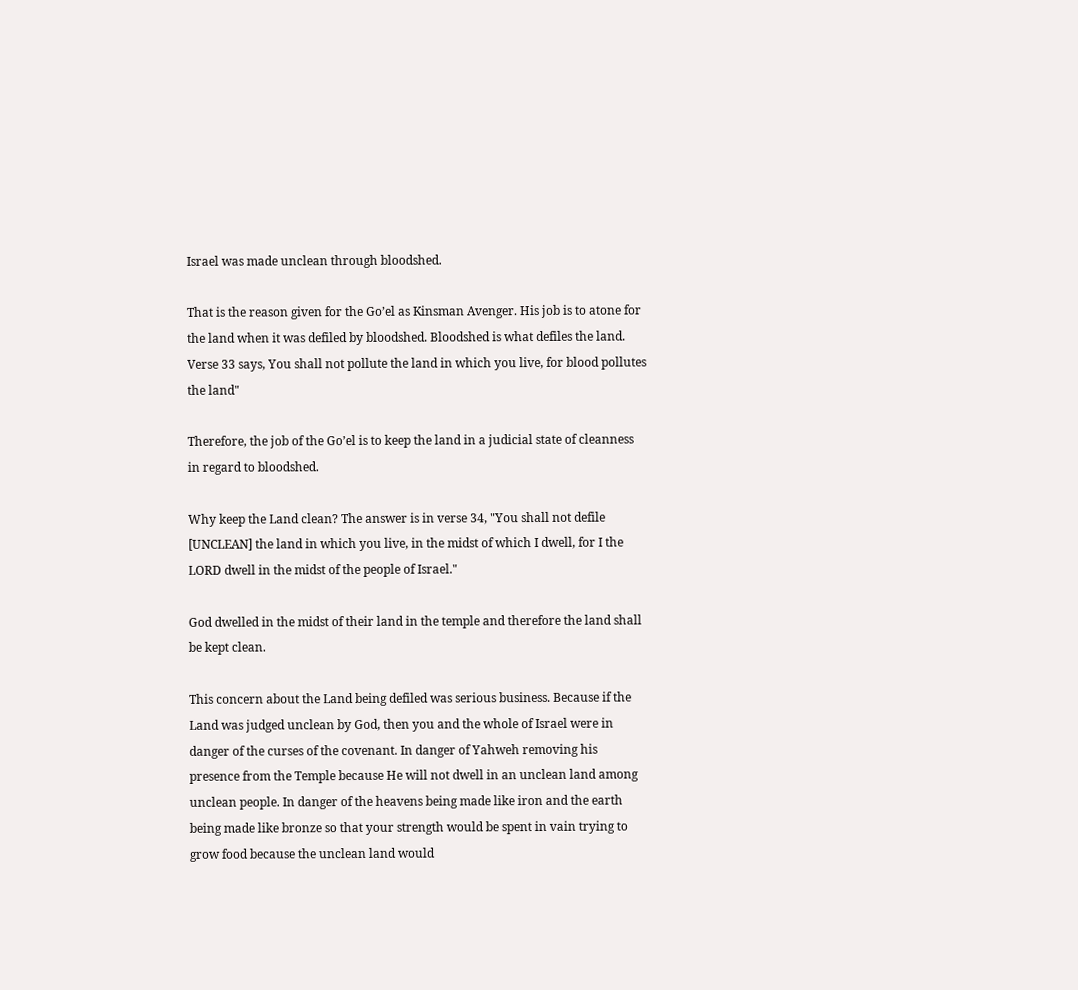Israel was made unclean through bloodshed.

That is the reason given for the Go’el as Kinsman Avenger. His job is to atone for the land when it was defiled by bloodshed. Bloodshed is what defiles the land. Verse 33 says, You shall not pollute the land in which you live, for blood pollutes the land"

Therefore, the job of the Go’el is to keep the land in a judicial state of cleanness in regard to bloodshed.

Why keep the Land clean? The answer is in verse 34, "You shall not defile [UNCLEAN] the land in which you live, in the midst of which I dwell, for I the LORD dwell in the midst of the people of Israel."

God dwelled in the midst of their land in the temple and therefore the land shall be kept clean.

This concern about the Land being defiled was serious business. Because if the Land was judged unclean by God, then you and the whole of Israel were in danger of the curses of the covenant. In danger of Yahweh removing his presence from the Temple because He will not dwell in an unclean land among unclean people. In danger of the heavens being made like iron and the earth being made like bronze so that your strength would be spent in vain trying to grow food because the unclean land would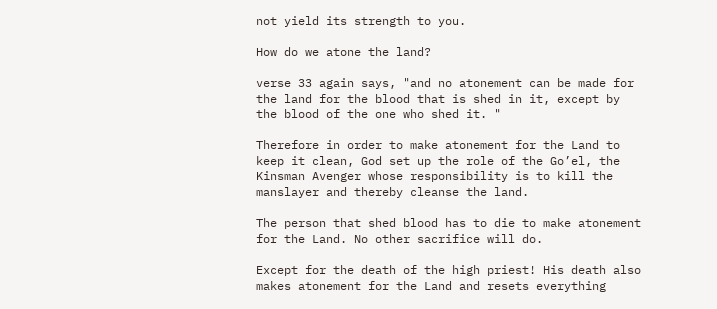not yield its strength to you.

How do we atone the land?

verse 33 again says, "and no atonement can be made for the land for the blood that is shed in it, except by the blood of the one who shed it. "

Therefore in order to make atonement for the Land to keep it clean, God set up the role of the Go’el, the Kinsman Avenger whose responsibility is to kill the manslayer and thereby cleanse the land.

The person that shed blood has to die to make atonement for the Land. No other sacrifice will do.

Except for the death of the high priest! His death also makes atonement for the Land and resets everything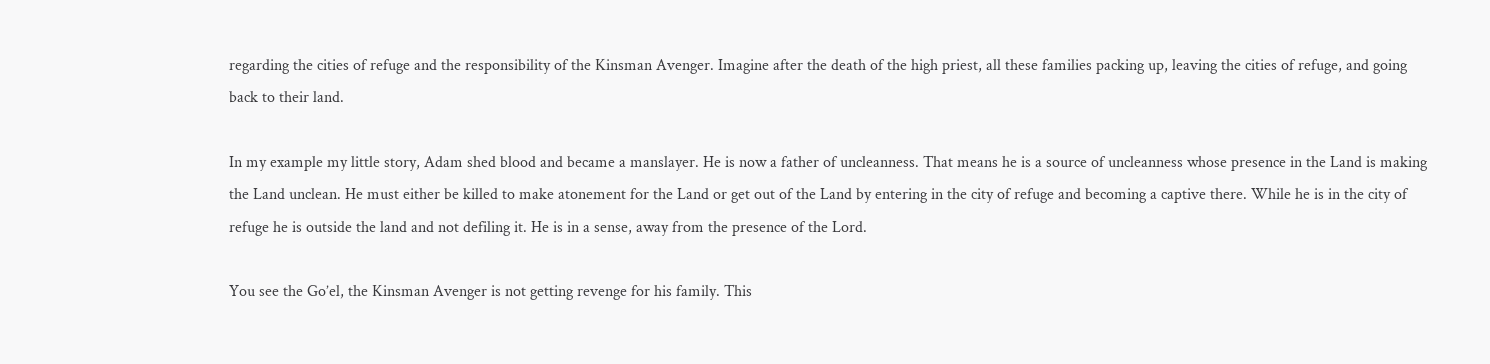regarding the cities of refuge and the responsibility of the Kinsman Avenger. Imagine after the death of the high priest, all these families packing up, leaving the cities of refuge, and going back to their land.

In my example my little story, Adam shed blood and became a manslayer. He is now a father of uncleanness. That means he is a source of uncleanness whose presence in the Land is making the Land unclean. He must either be killed to make atonement for the Land or get out of the Land by entering in the city of refuge and becoming a captive there. While he is in the city of refuge he is outside the land and not defiling it. He is in a sense, away from the presence of the Lord.

You see the Go’el, the Kinsman Avenger is not getting revenge for his family. This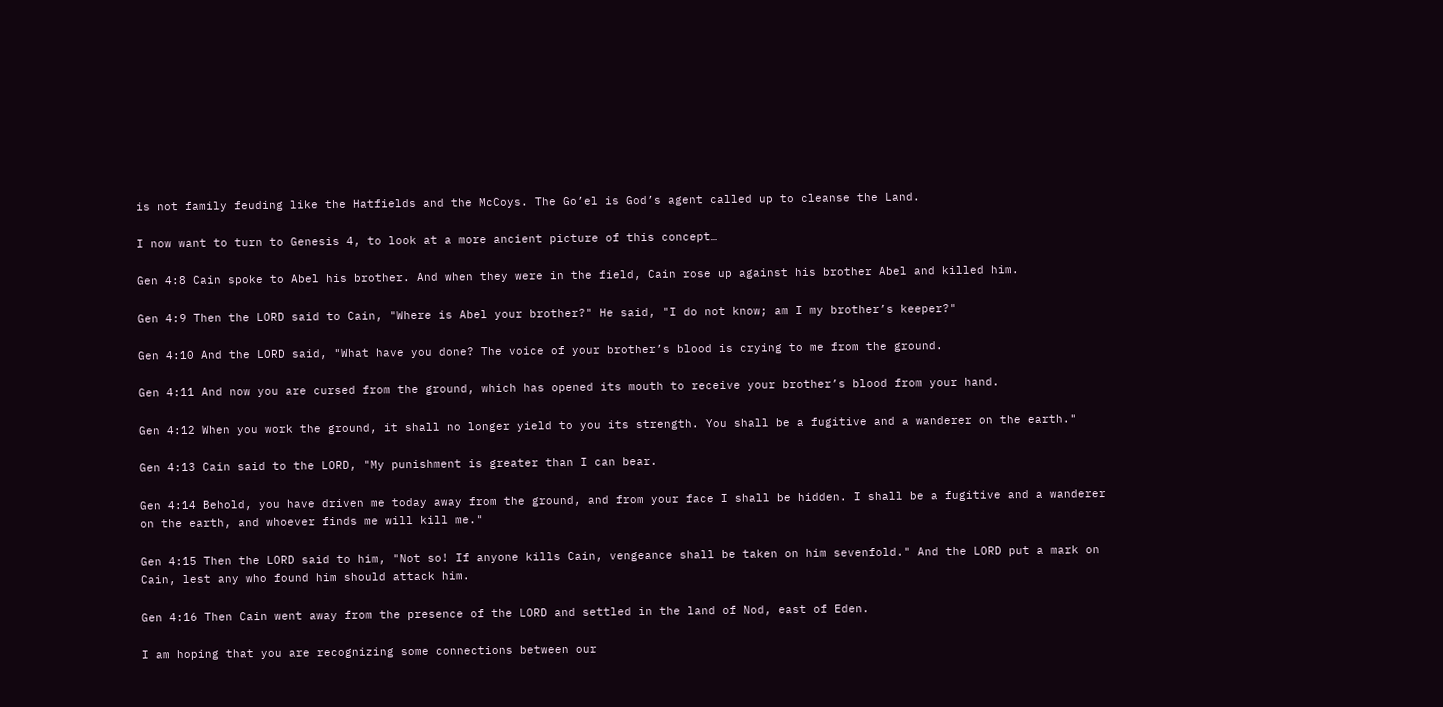is not family feuding like the Hatfields and the McCoys. The Go’el is God’s agent called up to cleanse the Land.

I now want to turn to Genesis 4, to look at a more ancient picture of this concept…

Gen 4:8 Cain spoke to Abel his brother. And when they were in the field, Cain rose up against his brother Abel and killed him.

Gen 4:9 Then the LORD said to Cain, "Where is Abel your brother?" He said, "I do not know; am I my brother’s keeper?"

Gen 4:10 And the LORD said, "What have you done? The voice of your brother’s blood is crying to me from the ground.

Gen 4:11 And now you are cursed from the ground, which has opened its mouth to receive your brother’s blood from your hand.

Gen 4:12 When you work the ground, it shall no longer yield to you its strength. You shall be a fugitive and a wanderer on the earth."

Gen 4:13 Cain said to the LORD, "My punishment is greater than I can bear.

Gen 4:14 Behold, you have driven me today away from the ground, and from your face I shall be hidden. I shall be a fugitive and a wanderer on the earth, and whoever finds me will kill me."

Gen 4:15 Then the LORD said to him, "Not so! If anyone kills Cain, vengeance shall be taken on him sevenfold." And the LORD put a mark on Cain, lest any who found him should attack him.

Gen 4:16 Then Cain went away from the presence of the LORD and settled in the land of Nod, east of Eden.

I am hoping that you are recognizing some connections between our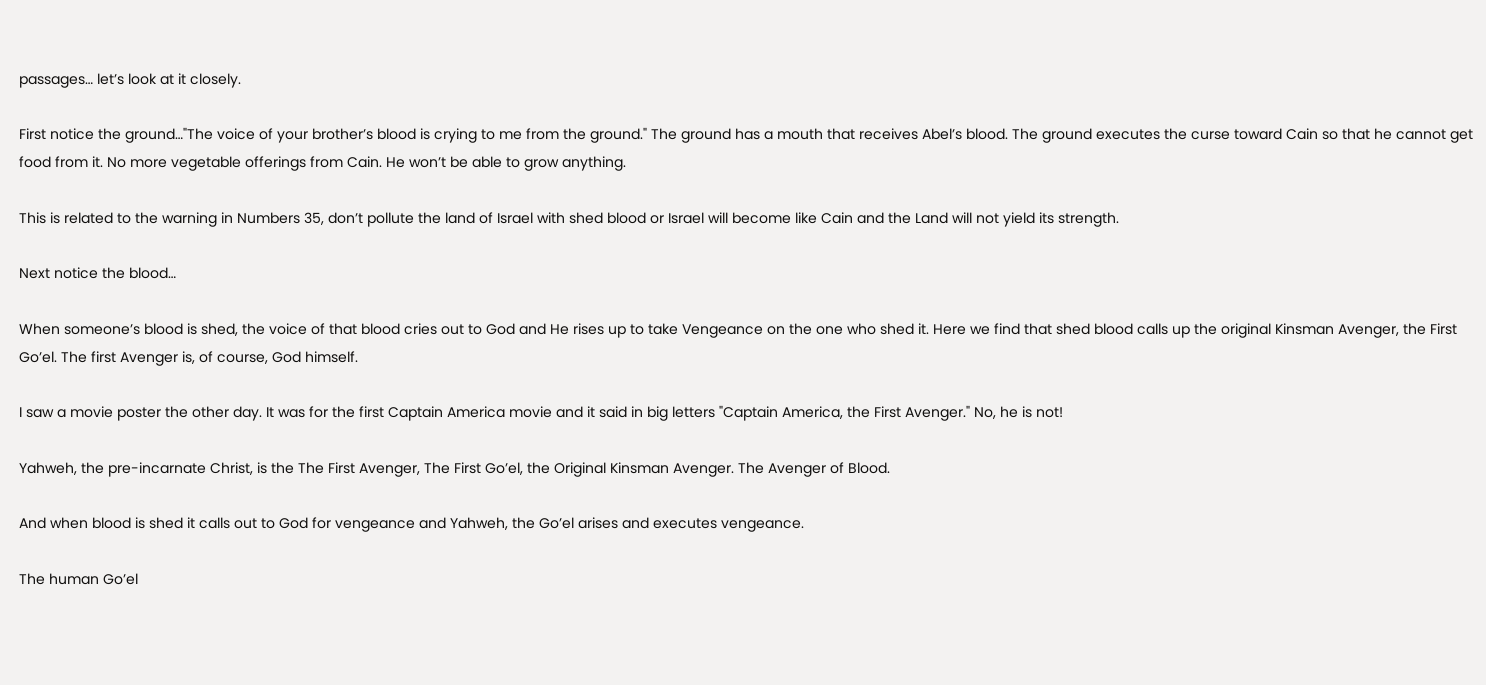passages… let’s look at it closely.

First notice the ground…"The voice of your brother’s blood is crying to me from the ground." The ground has a mouth that receives Abel’s blood. The ground executes the curse toward Cain so that he cannot get food from it. No more vegetable offerings from Cain. He won’t be able to grow anything.

This is related to the warning in Numbers 35, don’t pollute the land of Israel with shed blood or Israel will become like Cain and the Land will not yield its strength.

Next notice the blood…

When someone’s blood is shed, the voice of that blood cries out to God and He rises up to take Vengeance on the one who shed it. Here we find that shed blood calls up the original Kinsman Avenger, the First Go’el. The first Avenger is, of course, God himself.

I saw a movie poster the other day. It was for the first Captain America movie and it said in big letters "Captain America, the First Avenger." No, he is not!

Yahweh, the pre-incarnate Christ, is the The First Avenger, The First Go’el, the Original Kinsman Avenger. The Avenger of Blood.

And when blood is shed it calls out to God for vengeance and Yahweh, the Go’el arises and executes vengeance.

The human Go’el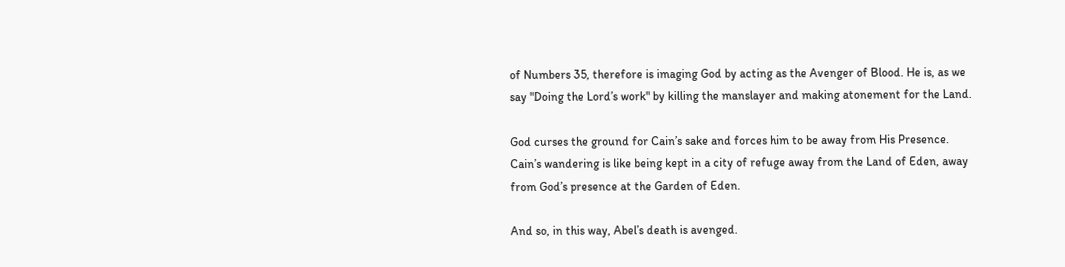of Numbers 35, therefore is imaging God by acting as the Avenger of Blood. He is, as we say "Doing the Lord’s work" by killing the manslayer and making atonement for the Land.

God curses the ground for Cain’s sake and forces him to be away from His Presence. Cain’s wandering is like being kept in a city of refuge away from the Land of Eden, away from God’s presence at the Garden of Eden.

And so, in this way, Abel’s death is avenged.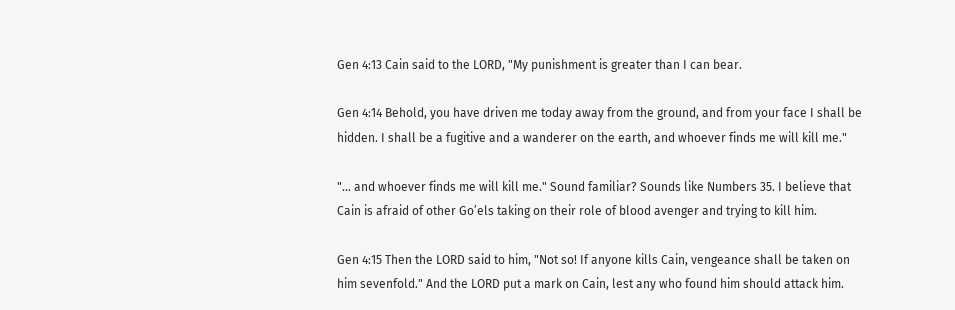Gen 4:13 Cain said to the LORD, "My punishment is greater than I can bear.

Gen 4:14 Behold, you have driven me today away from the ground, and from your face I shall be hidden. I shall be a fugitive and a wanderer on the earth, and whoever finds me will kill me."

"… and whoever finds me will kill me." Sound familiar? Sounds like Numbers 35. I believe that Cain is afraid of other Go’els taking on their role of blood avenger and trying to kill him.

Gen 4:15 Then the LORD said to him, "Not so! If anyone kills Cain, vengeance shall be taken on him sevenfold." And the LORD put a mark on Cain, lest any who found him should attack him.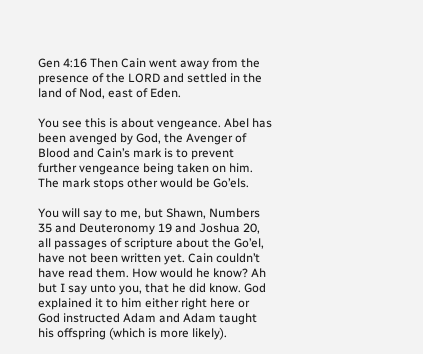Gen 4:16 Then Cain went away from the presence of the LORD and settled in the land of Nod, east of Eden.

You see this is about vengeance. Abel has been avenged by God, the Avenger of Blood and Cain’s mark is to prevent further vengeance being taken on him. The mark stops other would be Go’els.

You will say to me, but Shawn, Numbers 35 and Deuteronomy 19 and Joshua 20, all passages of scripture about the Go’el, have not been written yet. Cain couldn’t have read them. How would he know? Ah but I say unto you, that he did know. God explained it to him either right here or God instructed Adam and Adam taught his offspring (which is more likely).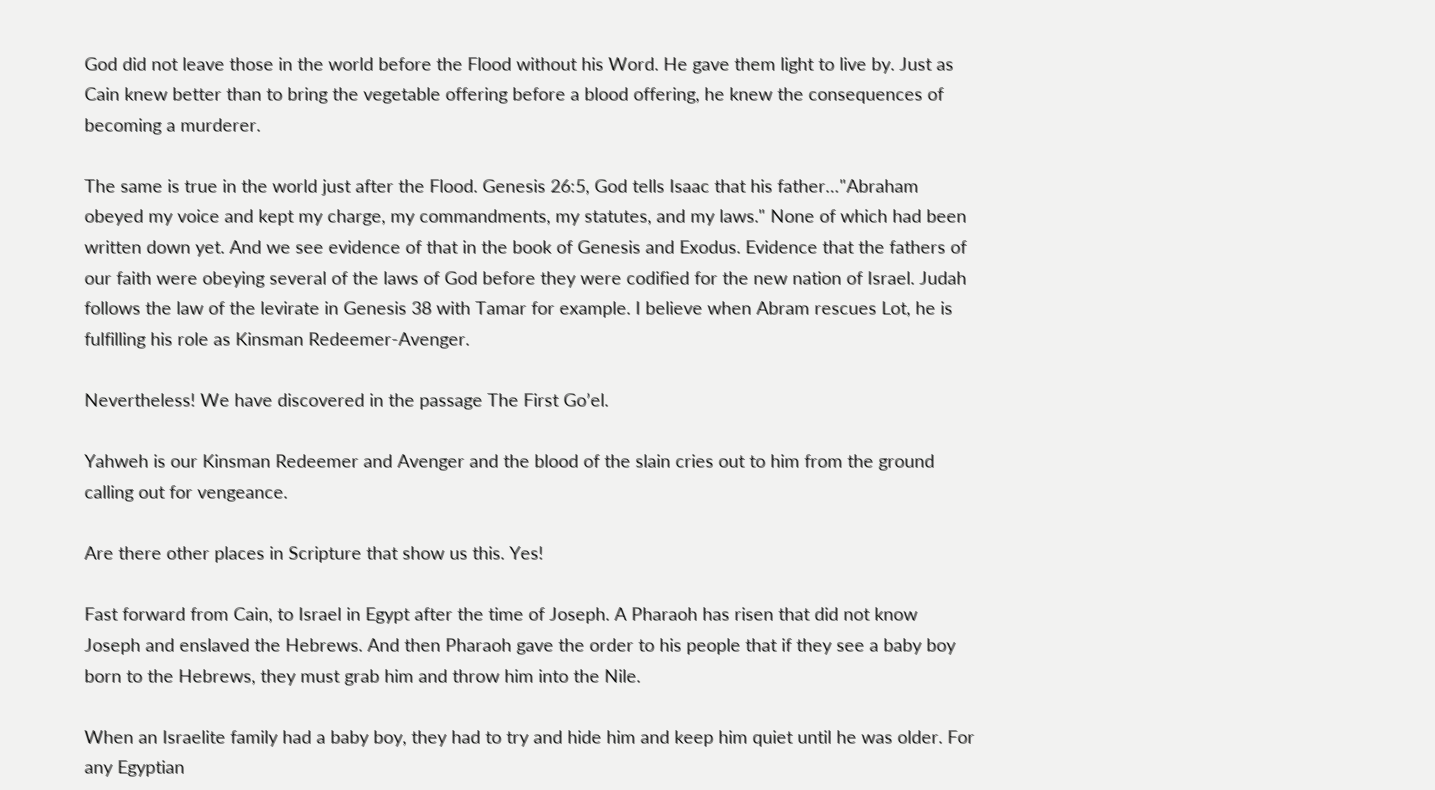God did not leave those in the world before the Flood without his Word. He gave them light to live by. Just as Cain knew better than to bring the vegetable offering before a blood offering, he knew the consequences of becoming a murderer.

The same is true in the world just after the Flood. Genesis 26:5, God tells Isaac that his father…"Abraham obeyed my voice and kept my charge, my commandments, my statutes, and my laws." None of which had been written down yet. And we see evidence of that in the book of Genesis and Exodus. Evidence that the fathers of our faith were obeying several of the laws of God before they were codified for the new nation of Israel. Judah follows the law of the levirate in Genesis 38 with Tamar for example. I believe when Abram rescues Lot, he is fulfilling his role as Kinsman Redeemer-Avenger.

Nevertheless! We have discovered in the passage The First Go’el.

Yahweh is our Kinsman Redeemer and Avenger and the blood of the slain cries out to him from the ground calling out for vengeance.

Are there other places in Scripture that show us this. Yes!

Fast forward from Cain, to Israel in Egypt after the time of Joseph. A Pharaoh has risen that did not know Joseph and enslaved the Hebrews. And then Pharaoh gave the order to his people that if they see a baby boy born to the Hebrews, they must grab him and throw him into the Nile.

When an Israelite family had a baby boy, they had to try and hide him and keep him quiet until he was older. For any Egyptian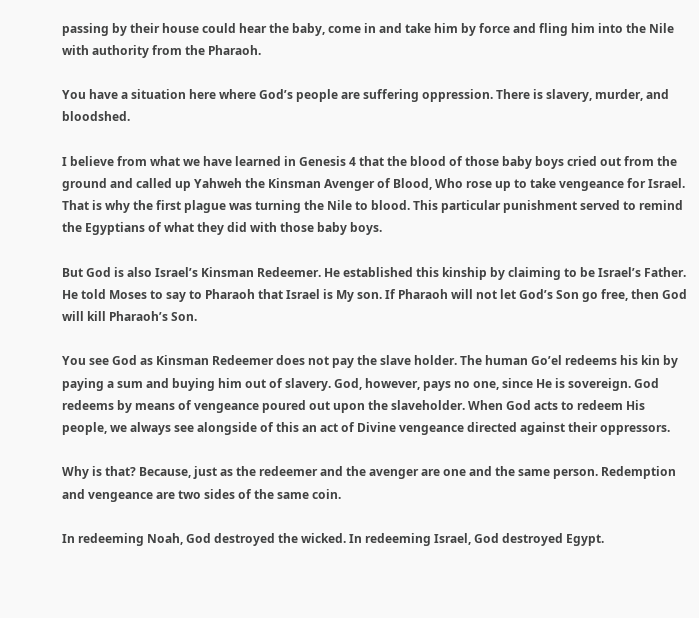passing by their house could hear the baby, come in and take him by force and fling him into the Nile with authority from the Pharaoh.

You have a situation here where God’s people are suffering oppression. There is slavery, murder, and bloodshed.

I believe from what we have learned in Genesis 4 that the blood of those baby boys cried out from the ground and called up Yahweh the Kinsman Avenger of Blood, Who rose up to take vengeance for Israel. That is why the first plague was turning the Nile to blood. This particular punishment served to remind the Egyptians of what they did with those baby boys.

But God is also Israel’s Kinsman Redeemer. He established this kinship by claiming to be Israel’s Father. He told Moses to say to Pharaoh that Israel is My son. If Pharaoh will not let God’s Son go free, then God will kill Pharaoh’s Son.

You see God as Kinsman Redeemer does not pay the slave holder. The human Go’el redeems his kin by paying a sum and buying him out of slavery. God, however, pays no one, since He is sovereign. God redeems by means of vengeance poured out upon the slaveholder. When God acts to redeem His people, we always see alongside of this an act of Divine vengeance directed against their oppressors.

Why is that? Because, just as the redeemer and the avenger are one and the same person. Redemption and vengeance are two sides of the same coin.

In redeeming Noah, God destroyed the wicked. In redeeming Israel, God destroyed Egypt.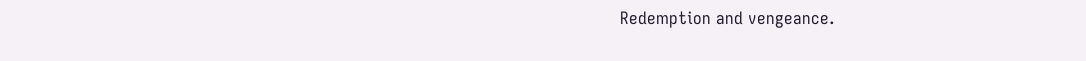Redemption and vengeance.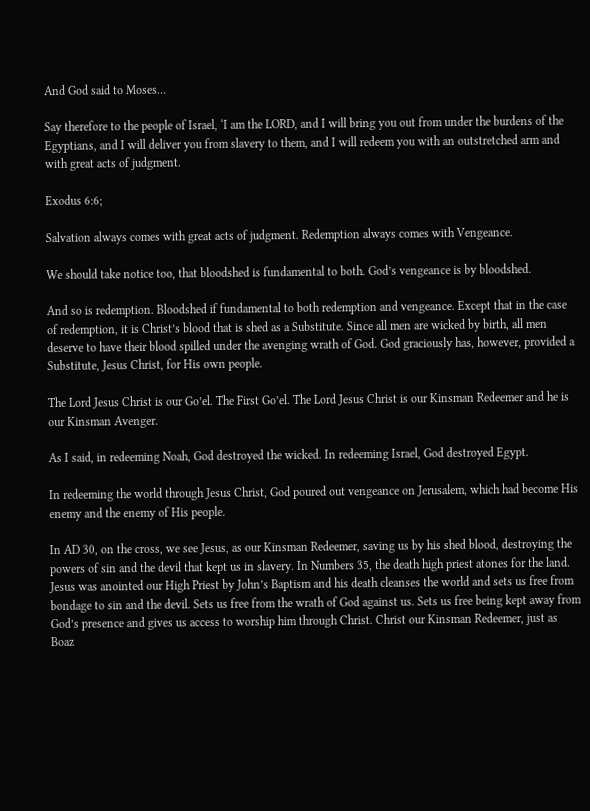And God said to Moses…

Say therefore to the people of Israel, ‘I am the LORD, and I will bring you out from under the burdens of the Egyptians, and I will deliver you from slavery to them, and I will redeem you with an outstretched arm and with great acts of judgment.

Exodus 6:6;

Salvation always comes with great acts of judgment. Redemption always comes with Vengeance.

We should take notice too, that bloodshed is fundamental to both. God’s vengeance is by bloodshed.

And so is redemption. Bloodshed if fundamental to both redemption and vengeance. Except that in the case of redemption, it is Christ’s blood that is shed as a Substitute. Since all men are wicked by birth, all men deserve to have their blood spilled under the avenging wrath of God. God graciously has, however, provided a Substitute, Jesus Christ, for His own people.

The Lord Jesus Christ is our Go’el. The First Go’el. The Lord Jesus Christ is our Kinsman Redeemer and he is our Kinsman Avenger.

As I said, in redeeming Noah, God destroyed the wicked. In redeeming Israel, God destroyed Egypt.

In redeeming the world through Jesus Christ, God poured out vengeance on Jerusalem, which had become His enemy and the enemy of His people.

In AD 30, on the cross, we see Jesus, as our Kinsman Redeemer, saving us by his shed blood, destroying the powers of sin and the devil that kept us in slavery. In Numbers 35, the death high priest atones for the land. Jesus was anointed our High Priest by John’s Baptism and his death cleanses the world and sets us free from bondage to sin and the devil. Sets us free from the wrath of God against us. Sets us free being kept away from God’s presence and gives us access to worship him through Christ. Christ our Kinsman Redeemer, just as Boaz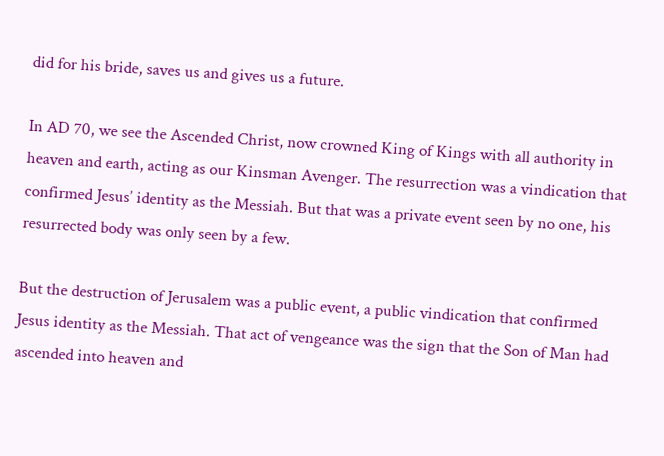did for his bride, saves us and gives us a future.

In AD 70, we see the Ascended Christ, now crowned King of Kings with all authority in heaven and earth, acting as our Kinsman Avenger. The resurrection was a vindication that confirmed Jesus’ identity as the Messiah. But that was a private event seen by no one, his resurrected body was only seen by a few.

But the destruction of Jerusalem was a public event, a public vindication that confirmed Jesus identity as the Messiah. That act of vengeance was the sign that the Son of Man had ascended into heaven and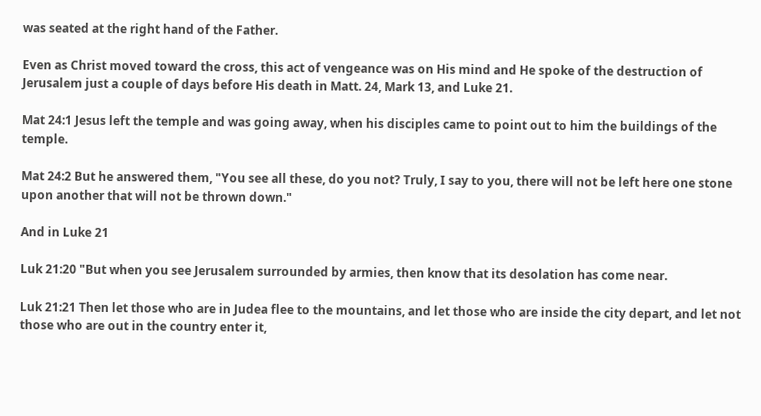was seated at the right hand of the Father.

Even as Christ moved toward the cross, this act of vengeance was on His mind and He spoke of the destruction of Jerusalem just a couple of days before His death in Matt. 24, Mark 13, and Luke 21.

Mat 24:1 Jesus left the temple and was going away, when his disciples came to point out to him the buildings of the temple.

Mat 24:2 But he answered them, "You see all these, do you not? Truly, I say to you, there will not be left here one stone upon another that will not be thrown down."

And in Luke 21

Luk 21:20 "But when you see Jerusalem surrounded by armies, then know that its desolation has come near.

Luk 21:21 Then let those who are in Judea flee to the mountains, and let those who are inside the city depart, and let not those who are out in the country enter it,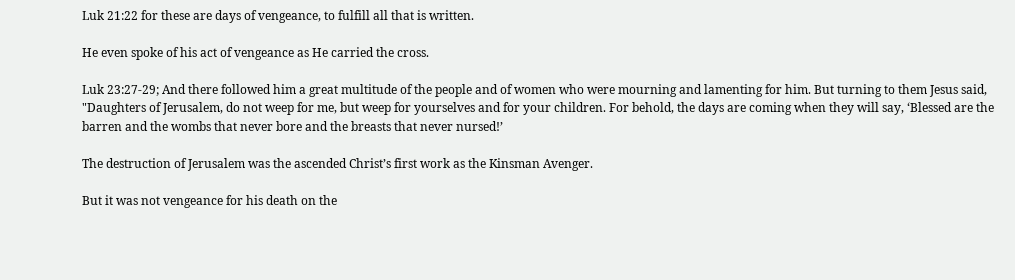Luk 21:22 for these are days of vengeance, to fulfill all that is written.

He even spoke of his act of vengeance as He carried the cross.

Luk 23:27-29; And there followed him a great multitude of the people and of women who were mourning and lamenting for him. But turning to them Jesus said, "Daughters of Jerusalem, do not weep for me, but weep for yourselves and for your children. For behold, the days are coming when they will say, ‘Blessed are the barren and the wombs that never bore and the breasts that never nursed!’

The destruction of Jerusalem was the ascended Christ’s first work as the Kinsman Avenger.

But it was not vengeance for his death on the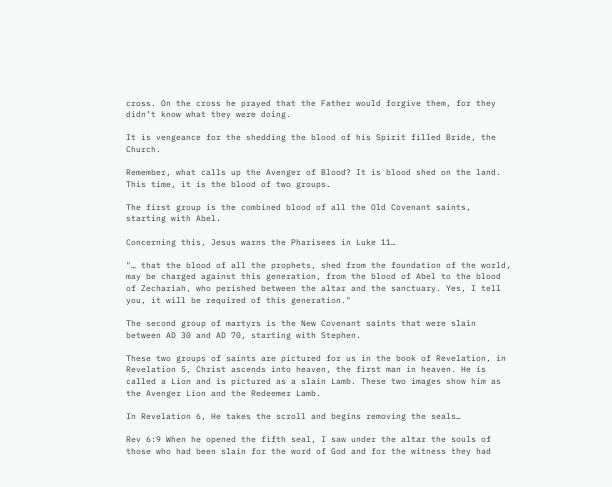cross. On the cross he prayed that the Father would forgive them, for they didn’t know what they were doing.

It is vengeance for the shedding the blood of his Spirit filled Bride, the Church.

Remember, what calls up the Avenger of Blood? It is blood shed on the land. This time, it is the blood of two groups.

The first group is the combined blood of all the Old Covenant saints, starting with Abel.

Concerning this, Jesus warns the Pharisees in Luke 11…

"… that the blood of all the prophets, shed from the foundation of the world, may be charged against this generation, from the blood of Abel to the blood of Zechariah, who perished between the altar and the sanctuary. Yes, I tell you, it will be required of this generation."

The second group of martyrs is the New Covenant saints that were slain between AD 30 and AD 70, starting with Stephen.

These two groups of saints are pictured for us in the book of Revelation, in Revelation 5, Christ ascends into heaven, the first man in heaven. He is called a Lion and is pictured as a slain Lamb. These two images show him as the Avenger Lion and the Redeemer Lamb.

In Revelation 6, He takes the scroll and begins removing the seals…

Rev 6:9 When he opened the fifth seal, I saw under the altar the souls of those who had been slain for the word of God and for the witness they had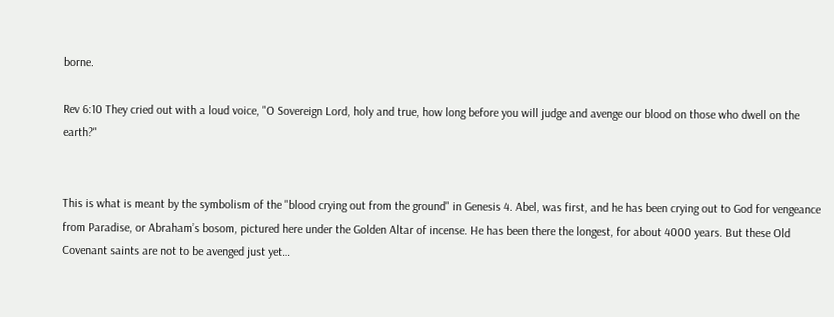borne.

Rev 6:10 They cried out with a loud voice, "O Sovereign Lord, holy and true, how long before you will judge and avenge our blood on those who dwell on the earth?"


This is what is meant by the symbolism of the "blood crying out from the ground" in Genesis 4. Abel, was first, and he has been crying out to God for vengeance from Paradise, or Abraham’s bosom, pictured here under the Golden Altar of incense. He has been there the longest, for about 4000 years. But these Old Covenant saints are not to be avenged just yet…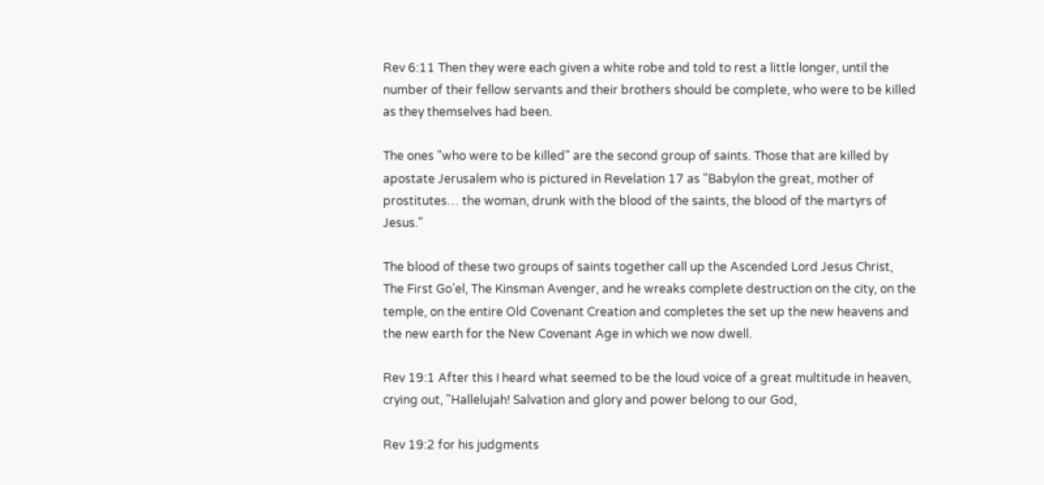Rev 6:11 Then they were each given a white robe and told to rest a little longer, until the number of their fellow servants and their brothers should be complete, who were to be killed as they themselves had been.

The ones "who were to be killed" are the second group of saints. Those that are killed by apostate Jerusalem who is pictured in Revelation 17 as "Babylon the great, mother of prostitutes… the woman, drunk with the blood of the saints, the blood of the martyrs of Jesus."

The blood of these two groups of saints together call up the Ascended Lord Jesus Christ, The First Go’el, The Kinsman Avenger, and he wreaks complete destruction on the city, on the temple, on the entire Old Covenant Creation and completes the set up the new heavens and the new earth for the New Covenant Age in which we now dwell.

Rev 19:1 After this I heard what seemed to be the loud voice of a great multitude in heaven, crying out, "Hallelujah! Salvation and glory and power belong to our God,

Rev 19:2 for his judgments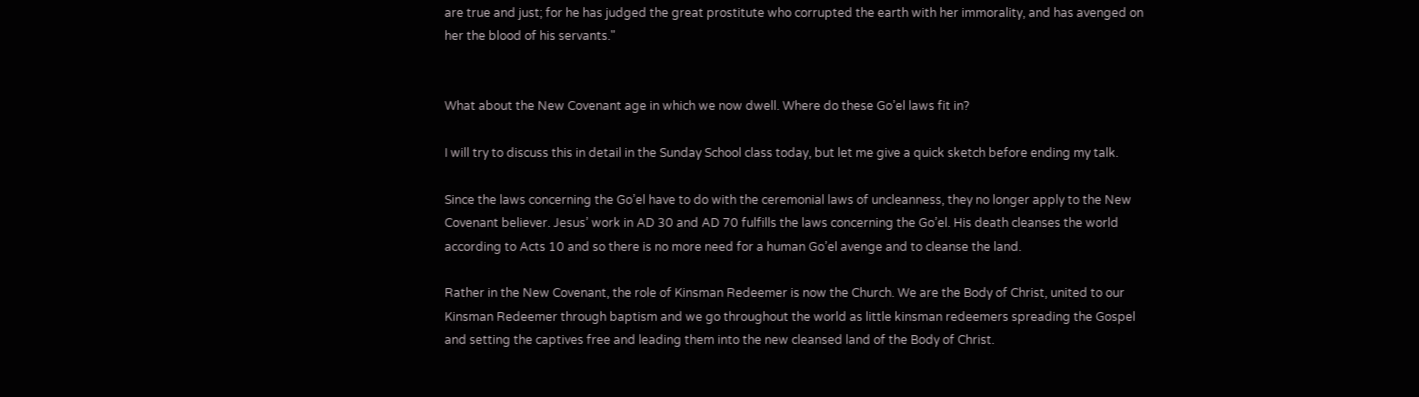are true and just; for he has judged the great prostitute who corrupted the earth with her immorality, and has avenged on her the blood of his servants."


What about the New Covenant age in which we now dwell. Where do these Go’el laws fit in?

I will try to discuss this in detail in the Sunday School class today, but let me give a quick sketch before ending my talk.

Since the laws concerning the Go’el have to do with the ceremonial laws of uncleanness, they no longer apply to the New Covenant believer. Jesus’ work in AD 30 and AD 70 fulfills the laws concerning the Go’el. His death cleanses the world according to Acts 10 and so there is no more need for a human Go’el avenge and to cleanse the land.

Rather in the New Covenant, the role of Kinsman Redeemer is now the Church. We are the Body of Christ, united to our Kinsman Redeemer through baptism and we go throughout the world as little kinsman redeemers spreading the Gospel and setting the captives free and leading them into the new cleansed land of the Body of Christ.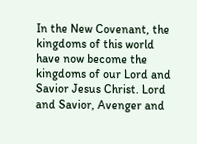In the New Covenant, the kingdoms of this world have now become the kingdoms of our Lord and Savior Jesus Christ. Lord and Savior, Avenger and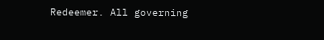Redeemer. All governing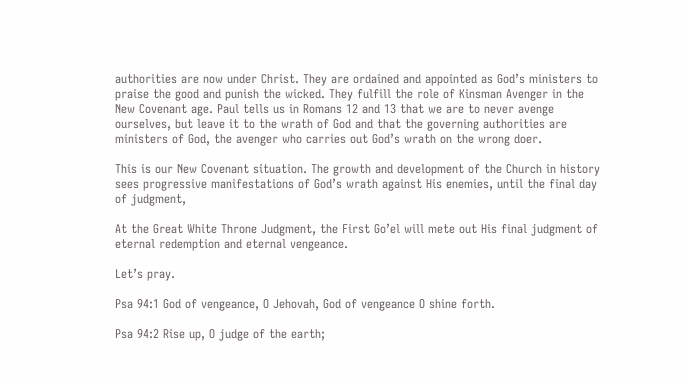authorities are now under Christ. They are ordained and appointed as God’s ministers to praise the good and punish the wicked. They fulfill the role of Kinsman Avenger in the New Covenant age. Paul tells us in Romans 12 and 13 that we are to never avenge ourselves, but leave it to the wrath of God and that the governing authorities are ministers of God, the avenger who carries out God’s wrath on the wrong doer.

This is our New Covenant situation. The growth and development of the Church in history sees progressive manifestations of God’s wrath against His enemies, until the final day of judgment,

At the Great White Throne Judgment, the First Go’el will mete out His final judgment of eternal redemption and eternal vengeance.

Let’s pray.

Psa 94:1 God of vengeance, O Jehovah, God of vengeance O shine forth.

Psa 94:2 Rise up, O judge of the earth;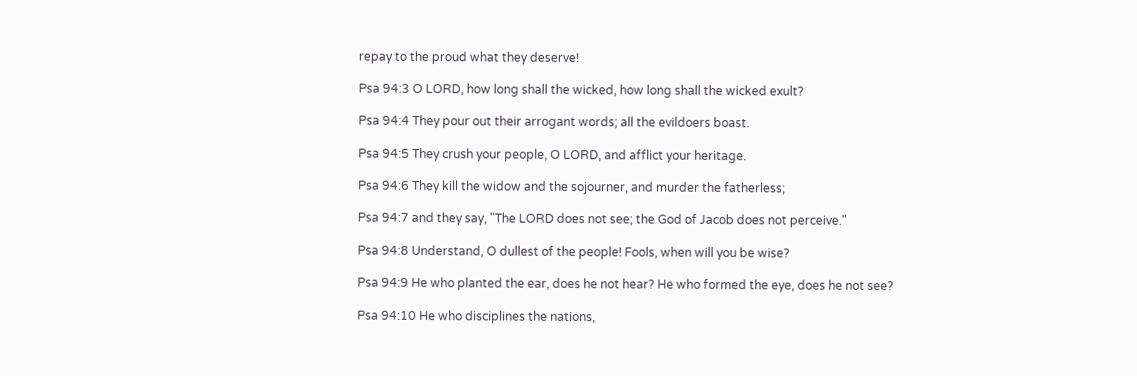repay to the proud what they deserve!

Psa 94:3 O LORD, how long shall the wicked, how long shall the wicked exult?

Psa 94:4 They pour out their arrogant words; all the evildoers boast.

Psa 94:5 They crush your people, O LORD, and afflict your heritage.

Psa 94:6 They kill the widow and the sojourner, and murder the fatherless;

Psa 94:7 and they say, "The LORD does not see; the God of Jacob does not perceive."

Psa 94:8 Understand, O dullest of the people! Fools, when will you be wise?

Psa 94:9 He who planted the ear, does he not hear? He who formed the eye, does he not see?

Psa 94:10 He who disciplines the nations,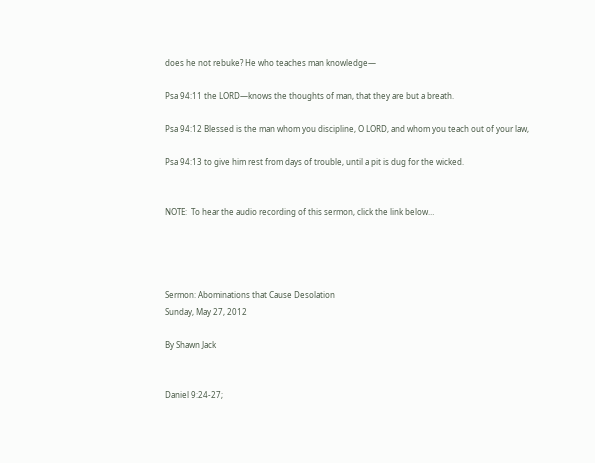does he not rebuke? He who teaches man knowledge—

Psa 94:11 the LORD—knows the thoughts of man, that they are but a breath.

Psa 94:12 Blessed is the man whom you discipline, O LORD, and whom you teach out of your law,

Psa 94:13 to give him rest from days of trouble, until a pit is dug for the wicked.


NOTE:  To hear the audio recording of this sermon, click the link below…




Sermon: Abominations that Cause Desolation
Sunday, May 27, 2012

By Shawn Jack


Daniel 9:24-27;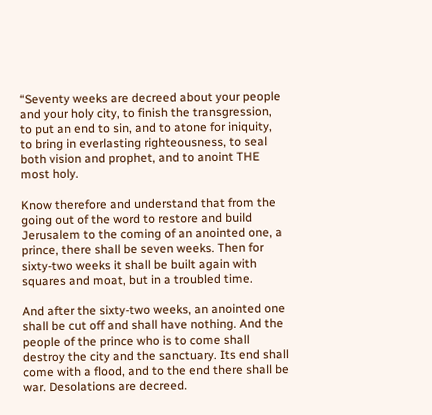“Seventy weeks are decreed about your people and your holy city, to finish the transgression, to put an end to sin, and to atone for iniquity, to bring in everlasting righteousness, to seal both vision and prophet, and to anoint THE most holy.

Know therefore and understand that from the going out of the word to restore and build Jerusalem to the coming of an anointed one, a prince, there shall be seven weeks. Then for sixty-two weeks it shall be built again with squares and moat, but in a troubled time.

And after the sixty-two weeks, an anointed one shall be cut off and shall have nothing. And the people of the prince who is to come shall destroy the city and the sanctuary. Its end shall come with a flood, and to the end there shall be war. Desolations are decreed.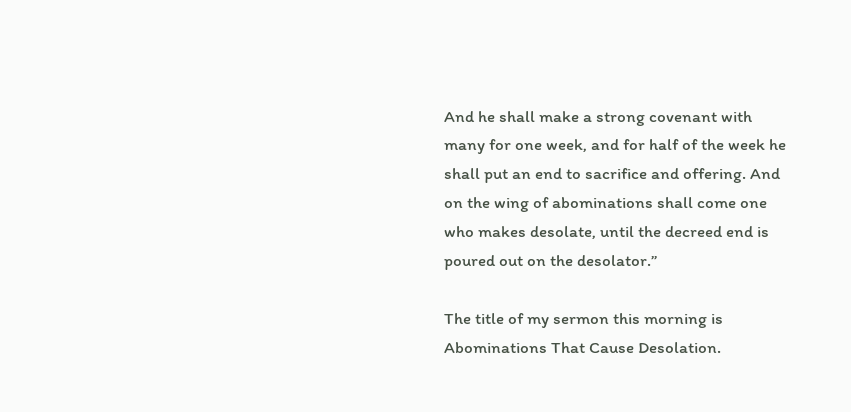And he shall make a strong covenant with many for one week, and for half of the week he shall put an end to sacrifice and offering. And on the wing of abominations shall come one who makes desolate, until the decreed end is poured out on the desolator.”

The title of my sermon this morning is Abominations That Cause Desolation.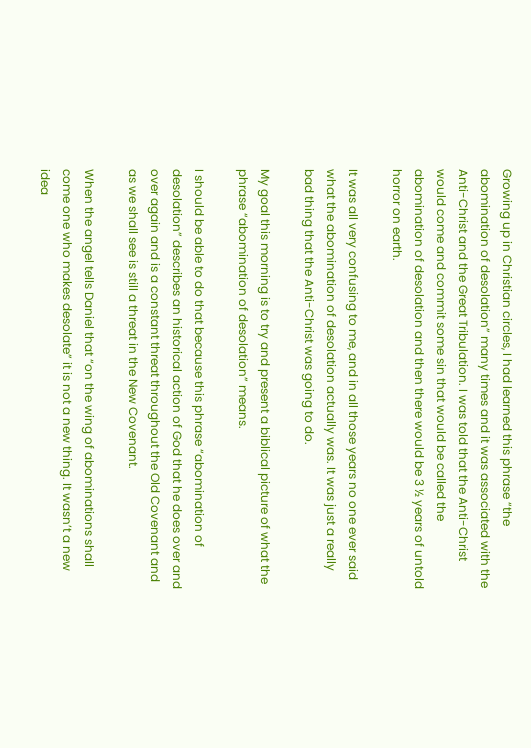Growing up in Christian circles, I had learned this phrase “the abomination of desolation” many times and it was associated with the Anti-Christ and the Great Tribulation. I was told that the Anti-Christ would come and commit some sin that would be called the abomination of desolation and then there would be 3 ½ years of untold horror on earth.

It was all very confusing to me, and in all those years no one ever said what the abomination of desolation actually was. It was just a really bad thing that the Anti-Christ was going to do.

My goal this morning is to try and present a biblical picture of what the phrase “abomination of desolation” means.

I should be able to do that because this phrase “abomination of desolation” describes an historical action of God that he does over and over again and is a constant threat throughout the Old Covenant and as we shall see is still a threat in the New Covenant.

When the angel tells Daniel that “on the wing of abominations shall come one who makes desolate” it is not a new thing. It wasn’t a new idea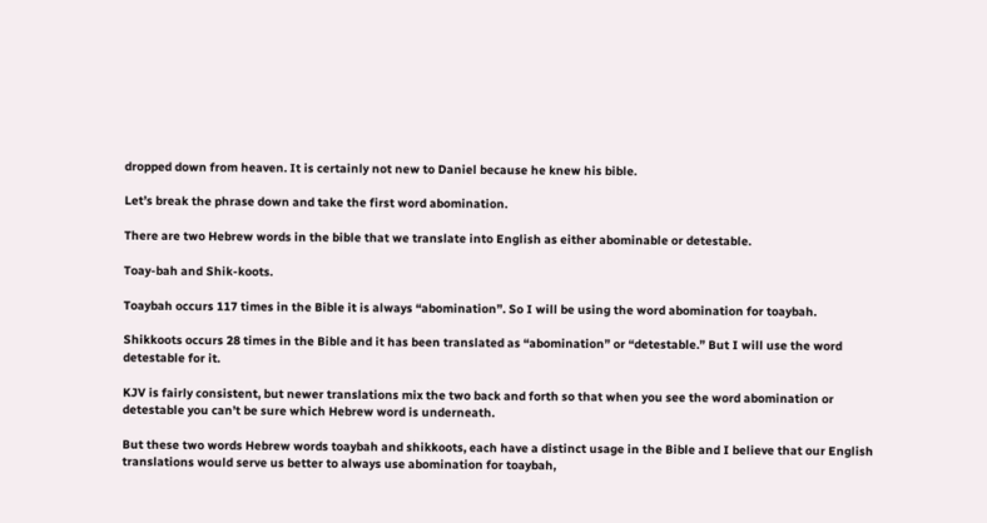dropped down from heaven. It is certainly not new to Daniel because he knew his bible.

Let’s break the phrase down and take the first word abomination.

There are two Hebrew words in the bible that we translate into English as either abominable or detestable.

Toay-bah and Shik-koots.

Toaybah occurs 117 times in the Bible it is always “abomination”. So I will be using the word abomination for toaybah.

Shikkoots occurs 28 times in the Bible and it has been translated as “abomination” or “detestable.” But I will use the word detestable for it.

KJV is fairly consistent, but newer translations mix the two back and forth so that when you see the word abomination or detestable you can’t be sure which Hebrew word is underneath.

But these two words Hebrew words toaybah and shikkoots, each have a distinct usage in the Bible and I believe that our English translations would serve us better to always use abomination for toaybah,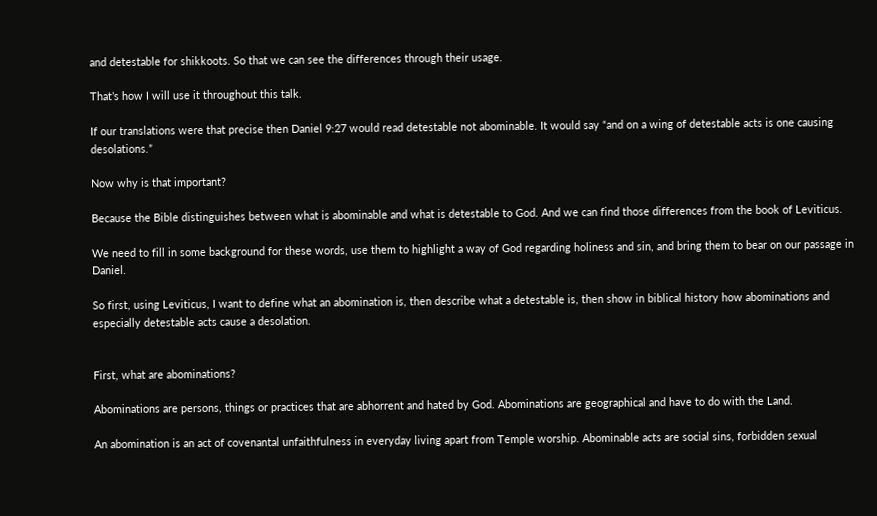and detestable for shikkoots. So that we can see the differences through their usage.

That’s how I will use it throughout this talk.

If our translations were that precise then Daniel 9:27 would read detestable not abominable. It would say “and on a wing of detestable acts is one causing desolations.”

Now why is that important?

Because the Bible distinguishes between what is abominable and what is detestable to God. And we can find those differences from the book of Leviticus.

We need to fill in some background for these words, use them to highlight a way of God regarding holiness and sin, and bring them to bear on our passage in Daniel.

So first, using Leviticus, I want to define what an abomination is, then describe what a detestable is, then show in biblical history how abominations and especially detestable acts cause a desolation.


First, what are abominations?

Abominations are persons, things or practices that are abhorrent and hated by God. Abominations are geographical and have to do with the Land.

An abomination is an act of covenantal unfaithfulness in everyday living apart from Temple worship. Abominable acts are social sins, forbidden sexual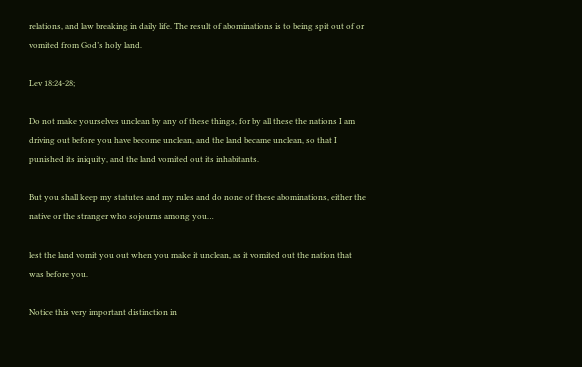relations, and law breaking in daily life. The result of abominations is to being spit out of or vomited from God’s holy land.

Lev 18:24-28;

Do not make yourselves unclean by any of these things, for by all these the nations I am driving out before you have become unclean, and the land became unclean, so that I punished its iniquity, and the land vomited out its inhabitants.

But you shall keep my statutes and my rules and do none of these abominations, either the native or the stranger who sojourns among you…

lest the land vomit you out when you make it unclean, as it vomited out the nation that was before you.

Notice this very important distinction in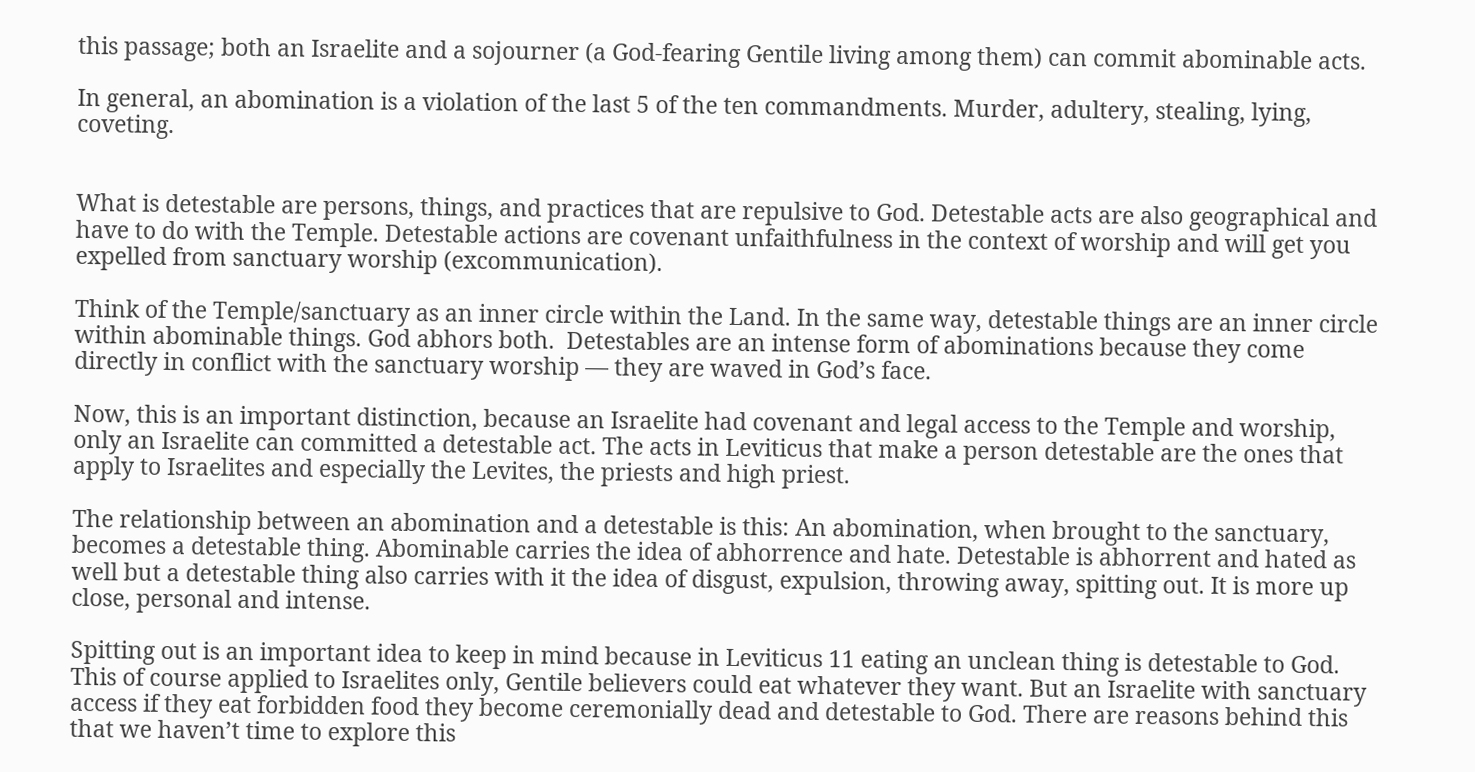this passage; both an Israelite and a sojourner (a God-fearing Gentile living among them) can commit abominable acts.

In general, an abomination is a violation of the last 5 of the ten commandments. Murder, adultery, stealing, lying, coveting.


What is detestable are persons, things, and practices that are repulsive to God. Detestable acts are also geographical and have to do with the Temple. Detestable actions are covenant unfaithfulness in the context of worship and will get you expelled from sanctuary worship (excommunication).

Think of the Temple/sanctuary as an inner circle within the Land. In the same way, detestable things are an inner circle within abominable things. God abhors both.  Detestables are an intense form of abominations because they come directly in conflict with the sanctuary worship — they are waved in God’s face.

Now, this is an important distinction, because an Israelite had covenant and legal access to the Temple and worship, only an Israelite can committed a detestable act. The acts in Leviticus that make a person detestable are the ones that apply to Israelites and especially the Levites, the priests and high priest.

The relationship between an abomination and a detestable is this: An abomination, when brought to the sanctuary, becomes a detestable thing. Abominable carries the idea of abhorrence and hate. Detestable is abhorrent and hated as well but a detestable thing also carries with it the idea of disgust, expulsion, throwing away, spitting out. It is more up close, personal and intense.

Spitting out is an important idea to keep in mind because in Leviticus 11 eating an unclean thing is detestable to God. This of course applied to Israelites only, Gentile believers could eat whatever they want. But an Israelite with sanctuary access if they eat forbidden food they become ceremonially dead and detestable to God. There are reasons behind this that we haven’t time to explore this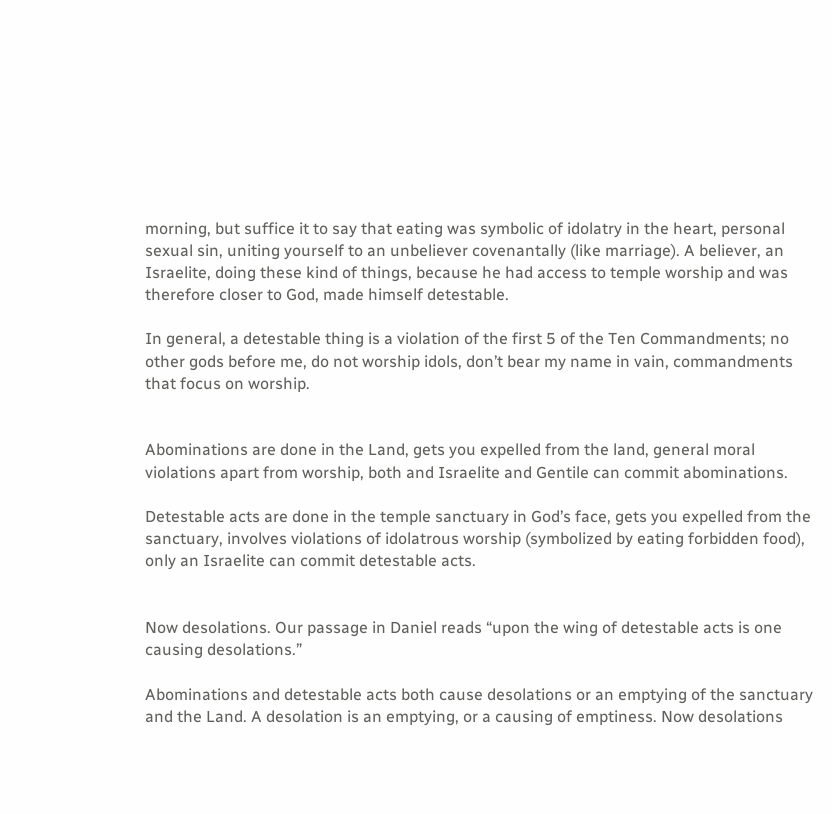morning, but suffice it to say that eating was symbolic of idolatry in the heart, personal sexual sin, uniting yourself to an unbeliever covenantally (like marriage). A believer, an Israelite, doing these kind of things, because he had access to temple worship and was therefore closer to God, made himself detestable.

In general, a detestable thing is a violation of the first 5 of the Ten Commandments; no other gods before me, do not worship idols, don’t bear my name in vain, commandments that focus on worship.


Abominations are done in the Land, gets you expelled from the land, general moral violations apart from worship, both and Israelite and Gentile can commit abominations.

Detestable acts are done in the temple sanctuary in God’s face, gets you expelled from the sanctuary, involves violations of idolatrous worship (symbolized by eating forbidden food), only an Israelite can commit detestable acts.


Now desolations. Our passage in Daniel reads “upon the wing of detestable acts is one causing desolations.”

Abominations and detestable acts both cause desolations or an emptying of the sanctuary and the Land. A desolation is an emptying, or a causing of emptiness. Now desolations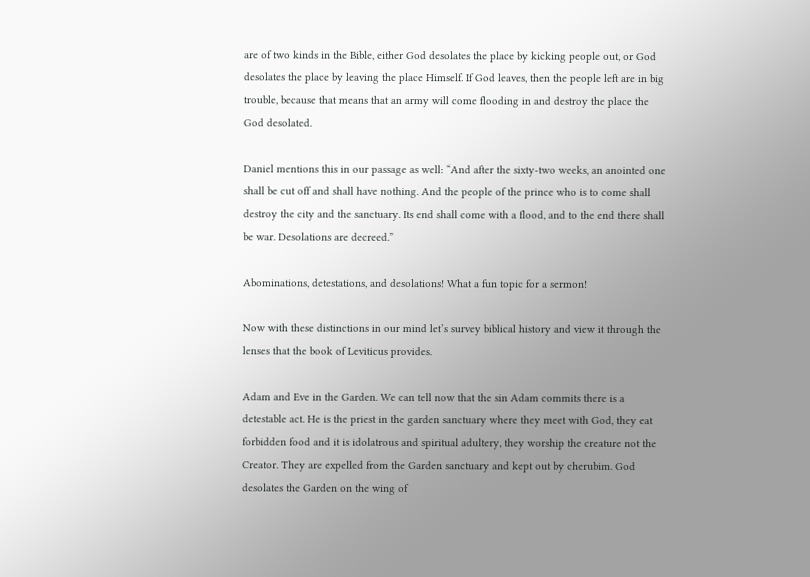are of two kinds in the Bible, either God desolates the place by kicking people out, or God desolates the place by leaving the place Himself. If God leaves, then the people left are in big trouble, because that means that an army will come flooding in and destroy the place the God desolated.

Daniel mentions this in our passage as well: “And after the sixty-two weeks, an anointed one shall be cut off and shall have nothing. And the people of the prince who is to come shall destroy the city and the sanctuary. Its end shall come with a flood, and to the end there shall be war. Desolations are decreed.”

Abominations, detestations, and desolations! What a fun topic for a sermon!

Now with these distinctions in our mind let’s survey biblical history and view it through the lenses that the book of Leviticus provides.

Adam and Eve in the Garden. We can tell now that the sin Adam commits there is a detestable act. He is the priest in the garden sanctuary where they meet with God, they eat forbidden food and it is idolatrous and spiritual adultery, they worship the creature not the Creator. They are expelled from the Garden sanctuary and kept out by cherubim. God desolates the Garden on the wing of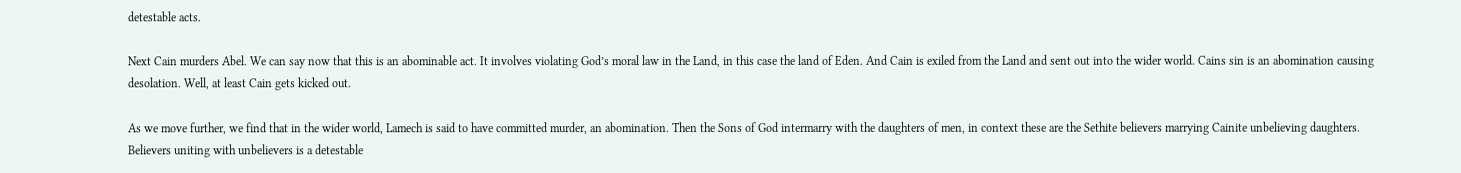detestable acts.

Next Cain murders Abel. We can say now that this is an abominable act. It involves violating God’s moral law in the Land, in this case the land of Eden. And Cain is exiled from the Land and sent out into the wider world. Cains sin is an abomination causing desolation. Well, at least Cain gets kicked out.

As we move further, we find that in the wider world, Lamech is said to have committed murder, an abomination. Then the Sons of God intermarry with the daughters of men, in context these are the Sethite believers marrying Cainite unbelieving daughters. Believers uniting with unbelievers is a detestable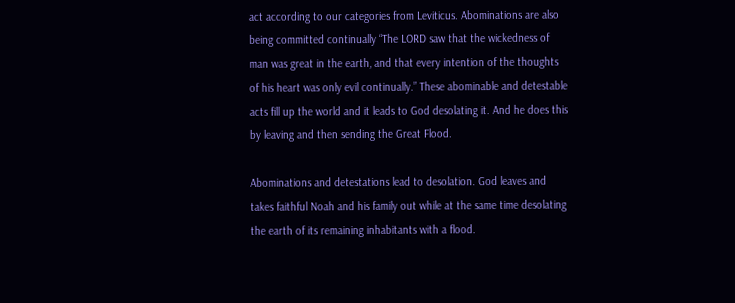act according to our categories from Leviticus. Abominations are also being committed continually “The LORD saw that the wickedness of man was great in the earth, and that every intention of the thoughts of his heart was only evil continually.” These abominable and detestable acts fill up the world and it leads to God desolating it. And he does this by leaving and then sending the Great Flood.

Abominations and detestations lead to desolation. God leaves and takes faithful Noah and his family out while at the same time desolating the earth of its remaining inhabitants with a flood.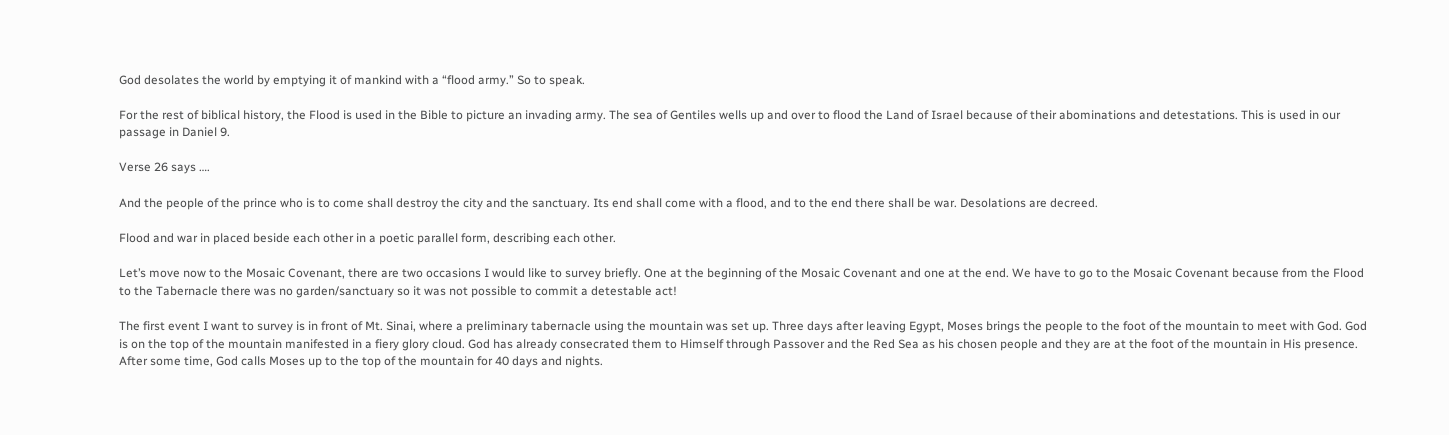God desolates the world by emptying it of mankind with a “flood army.” So to speak.

For the rest of biblical history, the Flood is used in the Bible to picture an invading army. The sea of Gentiles wells up and over to flood the Land of Israel because of their abominations and detestations. This is used in our passage in Daniel 9.

Verse 26 says ….

And the people of the prince who is to come shall destroy the city and the sanctuary. Its end shall come with a flood, and to the end there shall be war. Desolations are decreed.

Flood and war in placed beside each other in a poetic parallel form, describing each other.

Let’s move now to the Mosaic Covenant, there are two occasions I would like to survey briefly. One at the beginning of the Mosaic Covenant and one at the end. We have to go to the Mosaic Covenant because from the Flood to the Tabernacle there was no garden/sanctuary so it was not possible to commit a detestable act!

The first event I want to survey is in front of Mt. Sinai, where a preliminary tabernacle using the mountain was set up. Three days after leaving Egypt, Moses brings the people to the foot of the mountain to meet with God. God is on the top of the mountain manifested in a fiery glory cloud. God has already consecrated them to Himself through Passover and the Red Sea as his chosen people and they are at the foot of the mountain in His presence. After some time, God calls Moses up to the top of the mountain for 40 days and nights.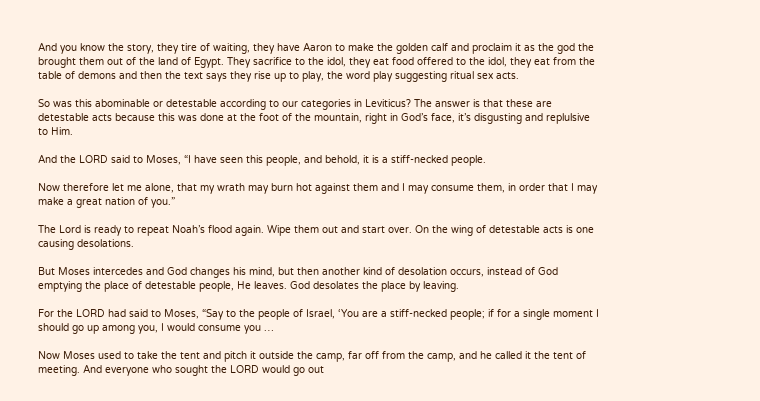And you know the story, they tire of waiting, they have Aaron to make the golden calf and proclaim it as the god the brought them out of the land of Egypt. They sacrifice to the idol, they eat food offered to the idol, they eat from the table of demons and then the text says they rise up to play, the word play suggesting ritual sex acts.

So was this abominable or detestable according to our categories in Leviticus? The answer is that these are detestable acts because this was done at the foot of the mountain, right in God’s face, it’s disgusting and replulsive to Him.

And the LORD said to Moses, “I have seen this people, and behold, it is a stiff-necked people.

Now therefore let me alone, that my wrath may burn hot against them and I may consume them, in order that I may make a great nation of you.”

The Lord is ready to repeat Noah’s flood again. Wipe them out and start over. On the wing of detestable acts is one causing desolations.

But Moses intercedes and God changes his mind, but then another kind of desolation occurs, instead of God emptying the place of detestable people, He leaves. God desolates the place by leaving.

For the LORD had said to Moses, “Say to the people of Israel, ‘You are a stiff-necked people; if for a single moment I should go up among you, I would consume you …

Now Moses used to take the tent and pitch it outside the camp, far off from the camp, and he called it the tent of meeting. And everyone who sought the LORD would go out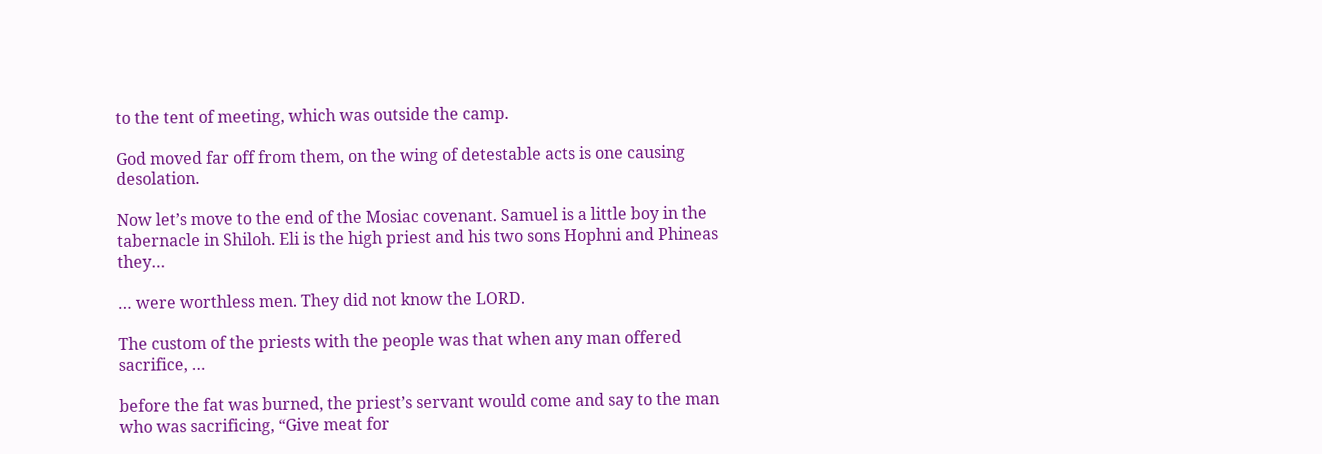to the tent of meeting, which was outside the camp.

God moved far off from them, on the wing of detestable acts is one causing desolation.

Now let’s move to the end of the Mosiac covenant. Samuel is a little boy in the tabernacle in Shiloh. Eli is the high priest and his two sons Hophni and Phineas they…

… were worthless men. They did not know the LORD.

The custom of the priests with the people was that when any man offered sacrifice, …

before the fat was burned, the priest’s servant would come and say to the man who was sacrificing, “Give meat for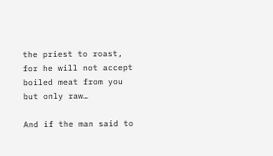the priest to roast, for he will not accept boiled meat from you but only raw…

And if the man said to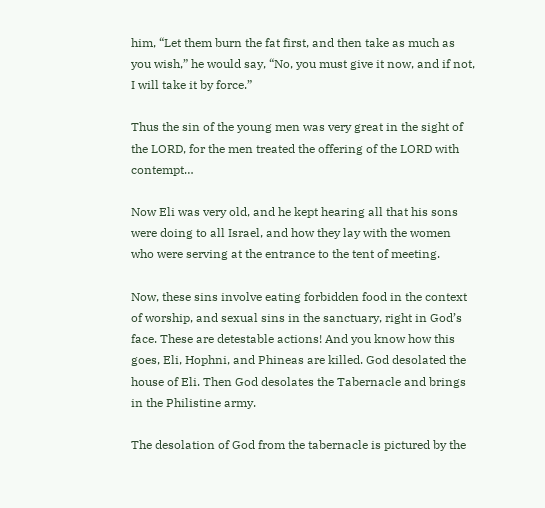him, “Let them burn the fat first, and then take as much as you wish,” he would say, “No, you must give it now, and if not, I will take it by force.”

Thus the sin of the young men was very great in the sight of the LORD, for the men treated the offering of the LORD with contempt…

Now Eli was very old, and he kept hearing all that his sons were doing to all Israel, and how they lay with the women who were serving at the entrance to the tent of meeting.

Now, these sins involve eating forbidden food in the context of worship, and sexual sins in the sanctuary, right in God’s face. These are detestable actions! And you know how this goes, Eli, Hophni, and Phineas are killed. God desolated the house of Eli. Then God desolates the Tabernacle and brings in the Philistine army.

The desolation of God from the tabernacle is pictured by the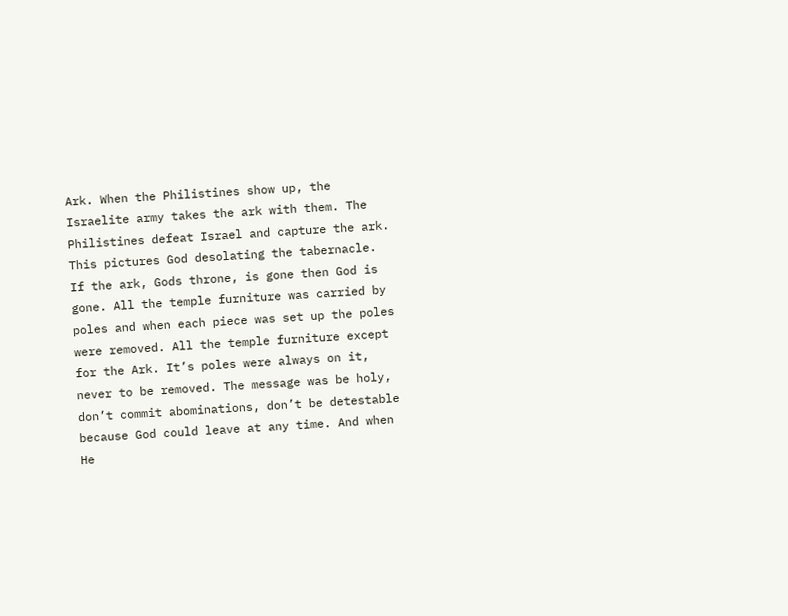Ark. When the Philistines show up, the Israelite army takes the ark with them. The Philistines defeat Israel and capture the ark. This pictures God desolating the tabernacle. If the ark, Gods throne, is gone then God is gone. All the temple furniture was carried by poles and when each piece was set up the poles were removed. All the temple furniture except for the Ark. It’s poles were always on it, never to be removed. The message was be holy, don’t commit abominations, don’t be detestable because God could leave at any time. And when He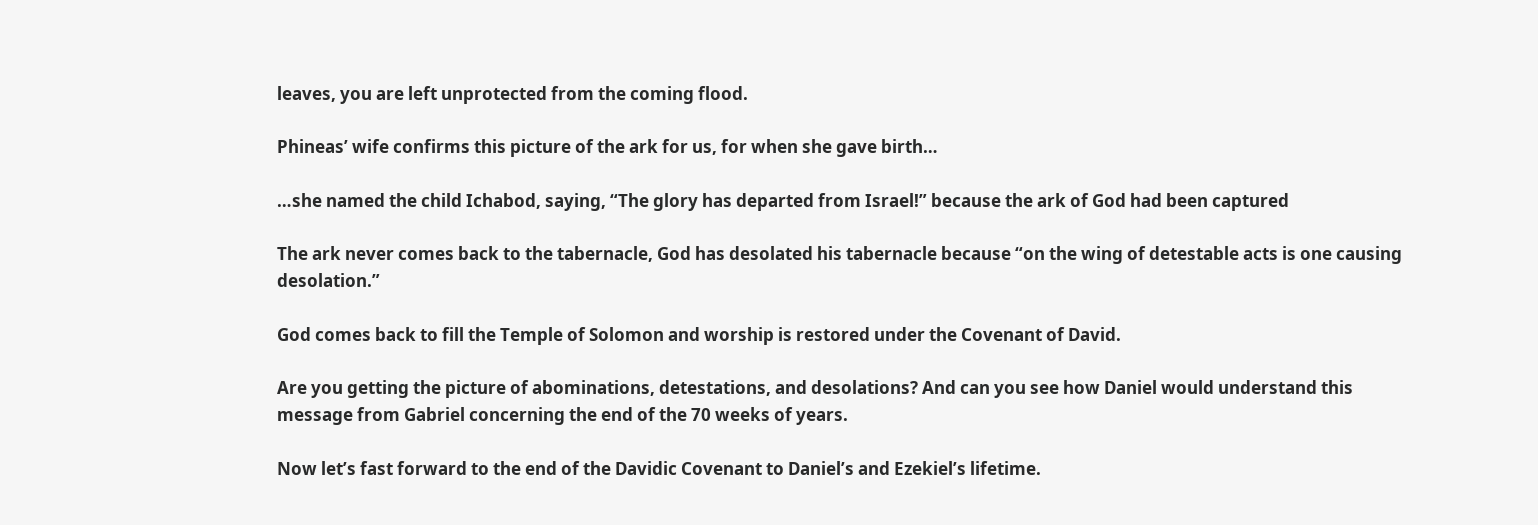leaves, you are left unprotected from the coming flood.

Phineas’ wife confirms this picture of the ark for us, for when she gave birth…

…she named the child Ichabod, saying, “The glory has departed from Israel!” because the ark of God had been captured

The ark never comes back to the tabernacle, God has desolated his tabernacle because “on the wing of detestable acts is one causing desolation.”

God comes back to fill the Temple of Solomon and worship is restored under the Covenant of David.

Are you getting the picture of abominations, detestations, and desolations? And can you see how Daniel would understand this message from Gabriel concerning the end of the 70 weeks of years.

Now let’s fast forward to the end of the Davidic Covenant to Daniel’s and Ezekiel’s lifetime.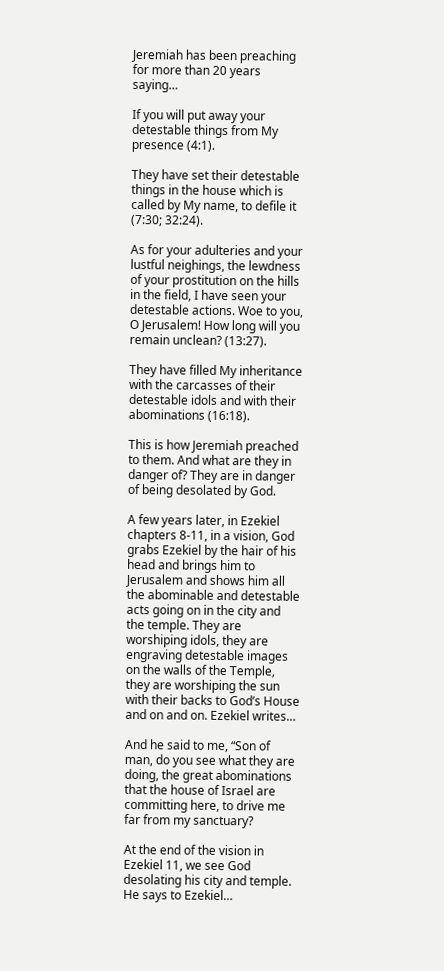Jeremiah has been preaching for more than 20 years saying…

If you will put away your detestable things from My presence (4:1).

They have set their detestable things in the house which is called by My name, to defile it (7:30; 32:24).

As for your adulteries and your lustful neighings, the lewdness of your prostitution on the hills in the field, I have seen your detestable actions. Woe to you, O Jerusalem! How long will you remain unclean? (13:27).

They have filled My inheritance with the carcasses of their detestable idols and with their abominations (16:18).

This is how Jeremiah preached to them. And what are they in danger of? They are in danger of being desolated by God.

A few years later, in Ezekiel chapters 8-11, in a vision, God grabs Ezekiel by the hair of his head and brings him to Jerusalem and shows him all the abominable and detestable acts going on in the city and the temple. They are worshiping idols, they are engraving detestable images on the walls of the Temple, they are worshiping the sun with their backs to God’s House and on and on. Ezekiel writes…

And he said to me, “Son of man, do you see what they are doing, the great abominations that the house of Israel are committing here, to drive me far from my sanctuary?

At the end of the vision in Ezekiel 11, we see God desolating his city and temple. He says to Ezekiel…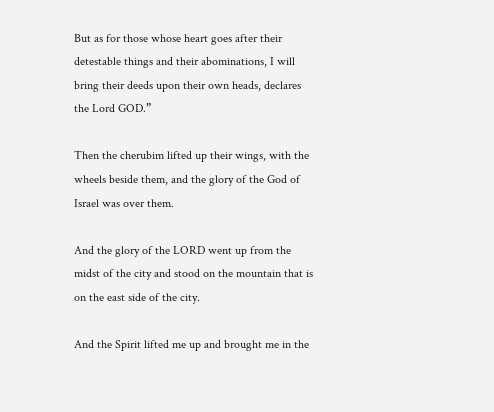But as for those whose heart goes after their detestable things and their abominations, I will bring their deeds upon their own heads, declares the Lord GOD.”

Then the cherubim lifted up their wings, with the wheels beside them, and the glory of the God of Israel was over them.

And the glory of the LORD went up from the midst of the city and stood on the mountain that is on the east side of the city.

And the Spirit lifted me up and brought me in the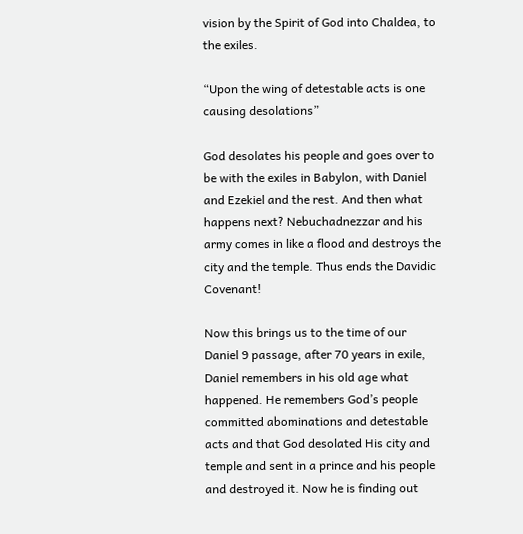vision by the Spirit of God into Chaldea, to the exiles.

“Upon the wing of detestable acts is one causing desolations”

God desolates his people and goes over to be with the exiles in Babylon, with Daniel and Ezekiel and the rest. And then what happens next? Nebuchadnezzar and his army comes in like a flood and destroys the city and the temple. Thus ends the Davidic Covenant!

Now this brings us to the time of our Daniel 9 passage, after 70 years in exile, Daniel remembers in his old age what happened. He remembers God’s people committed abominations and detestable acts and that God desolated His city and temple and sent in a prince and his people and destroyed it. Now he is finding out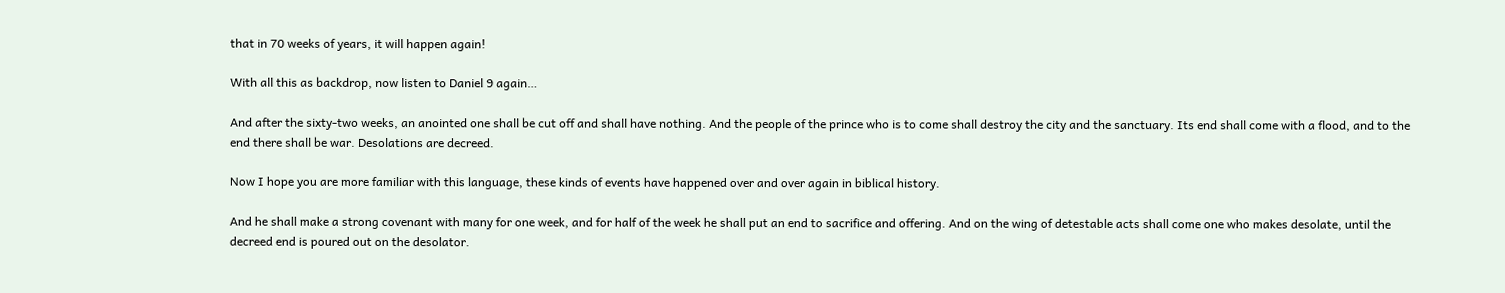that in 70 weeks of years, it will happen again!

With all this as backdrop, now listen to Daniel 9 again…

And after the sixty-two weeks, an anointed one shall be cut off and shall have nothing. And the people of the prince who is to come shall destroy the city and the sanctuary. Its end shall come with a flood, and to the end there shall be war. Desolations are decreed.

Now I hope you are more familiar with this language, these kinds of events have happened over and over again in biblical history.

And he shall make a strong covenant with many for one week, and for half of the week he shall put an end to sacrifice and offering. And on the wing of detestable acts shall come one who makes desolate, until the decreed end is poured out on the desolator.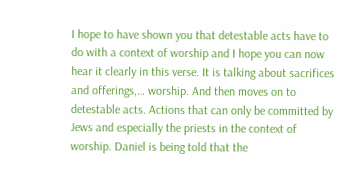I hope to have shown you that detestable acts have to do with a context of worship and I hope you can now hear it clearly in this verse. It is talking about sacrifices and offerings,… worship. And then moves on to detestable acts. Actions that can only be committed by Jews and especially the priests in the context of worship. Daniel is being told that the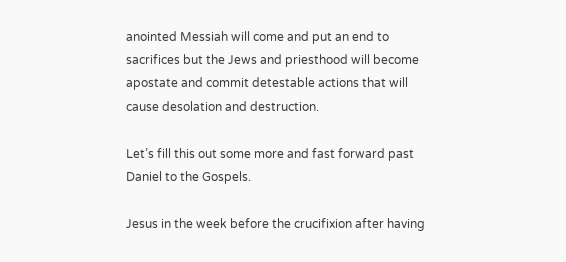anointed Messiah will come and put an end to sacrifices but the Jews and priesthood will become apostate and commit detestable actions that will cause desolation and destruction.

Let’s fill this out some more and fast forward past Daniel to the Gospels.

Jesus in the week before the crucifixion after having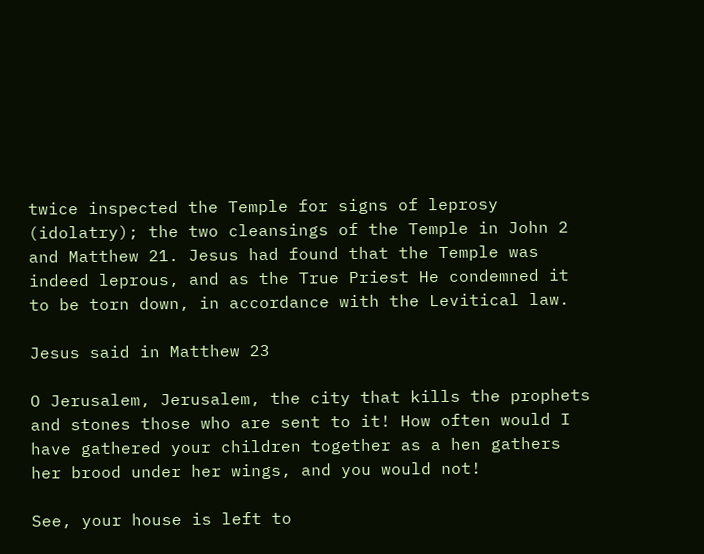twice inspected the Temple for signs of leprosy (idolatry); the two cleansings of the Temple in John 2 and Matthew 21. Jesus had found that the Temple was indeed leprous, and as the True Priest He condemned it to be torn down, in accordance with the Levitical law.

Jesus said in Matthew 23

O Jerusalem, Jerusalem, the city that kills the prophets and stones those who are sent to it! How often would I have gathered your children together as a hen gathers her brood under her wings, and you would not!

See, your house is left to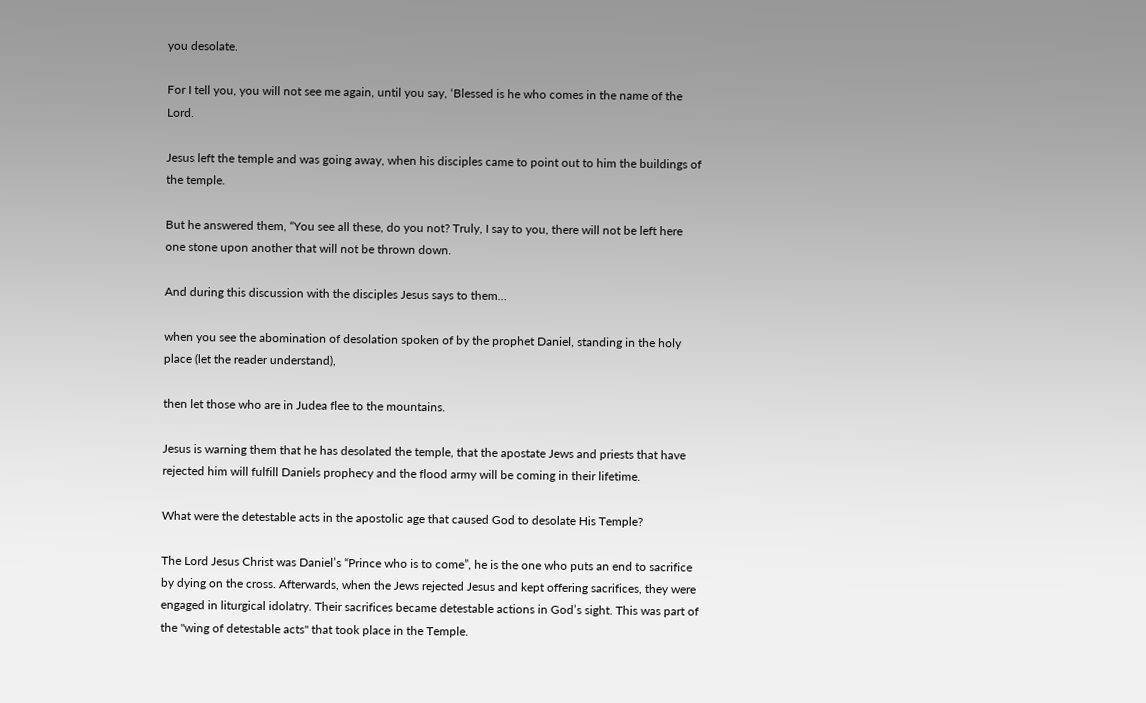you desolate.

For I tell you, you will not see me again, until you say, ‘Blessed is he who comes in the name of the Lord.

Jesus left the temple and was going away, when his disciples came to point out to him the buildings of the temple.

But he answered them, “You see all these, do you not? Truly, I say to you, there will not be left here one stone upon another that will not be thrown down.

And during this discussion with the disciples Jesus says to them…

when you see the abomination of desolation spoken of by the prophet Daniel, standing in the holy place (let the reader understand),

then let those who are in Judea flee to the mountains.

Jesus is warning them that he has desolated the temple, that the apostate Jews and priests that have rejected him will fulfill Daniels prophecy and the flood army will be coming in their lifetime.

What were the detestable acts in the apostolic age that caused God to desolate His Temple?

The Lord Jesus Christ was Daniel’s “Prince who is to come”, he is the one who puts an end to sacrifice by dying on the cross. Afterwards, when the Jews rejected Jesus and kept offering sacrifices, they were engaged in liturgical idolatry. Their sacrifices became detestable actions in God’s sight. This was part of the "wing of detestable acts" that took place in the Temple.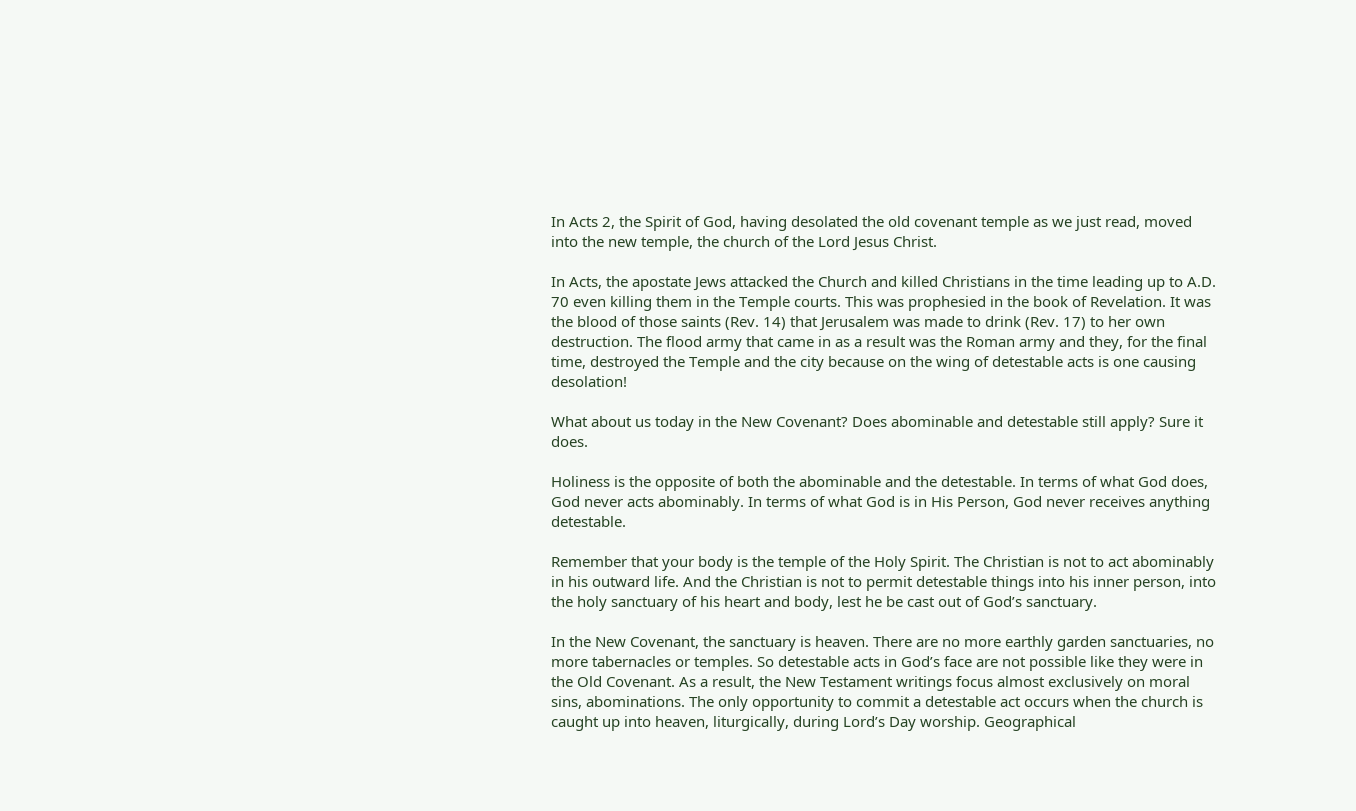In Acts 2, the Spirit of God, having desolated the old covenant temple as we just read, moved into the new temple, the church of the Lord Jesus Christ.

In Acts, the apostate Jews attacked the Church and killed Christians in the time leading up to A.D. 70 even killing them in the Temple courts. This was prophesied in the book of Revelation. It was the blood of those saints (Rev. 14) that Jerusalem was made to drink (Rev. 17) to her own destruction. The flood army that came in as a result was the Roman army and they, for the final time, destroyed the Temple and the city because on the wing of detestable acts is one causing desolation!

What about us today in the New Covenant? Does abominable and detestable still apply? Sure it does.

Holiness is the opposite of both the abominable and the detestable. In terms of what God does, God never acts abominably. In terms of what God is in His Person, God never receives anything detestable.

Remember that your body is the temple of the Holy Spirit. The Christian is not to act abominably in his outward life. And the Christian is not to permit detestable things into his inner person, into the holy sanctuary of his heart and body, lest he be cast out of God’s sanctuary.

In the New Covenant, the sanctuary is heaven. There are no more earthly garden sanctuaries, no more tabernacles or temples. So detestable acts in God’s face are not possible like they were in the Old Covenant. As a result, the New Testament writings focus almost exclusively on moral sins, abominations. The only opportunity to commit a detestable act occurs when the church is caught up into heaven, liturgically, during Lord’s Day worship. Geographical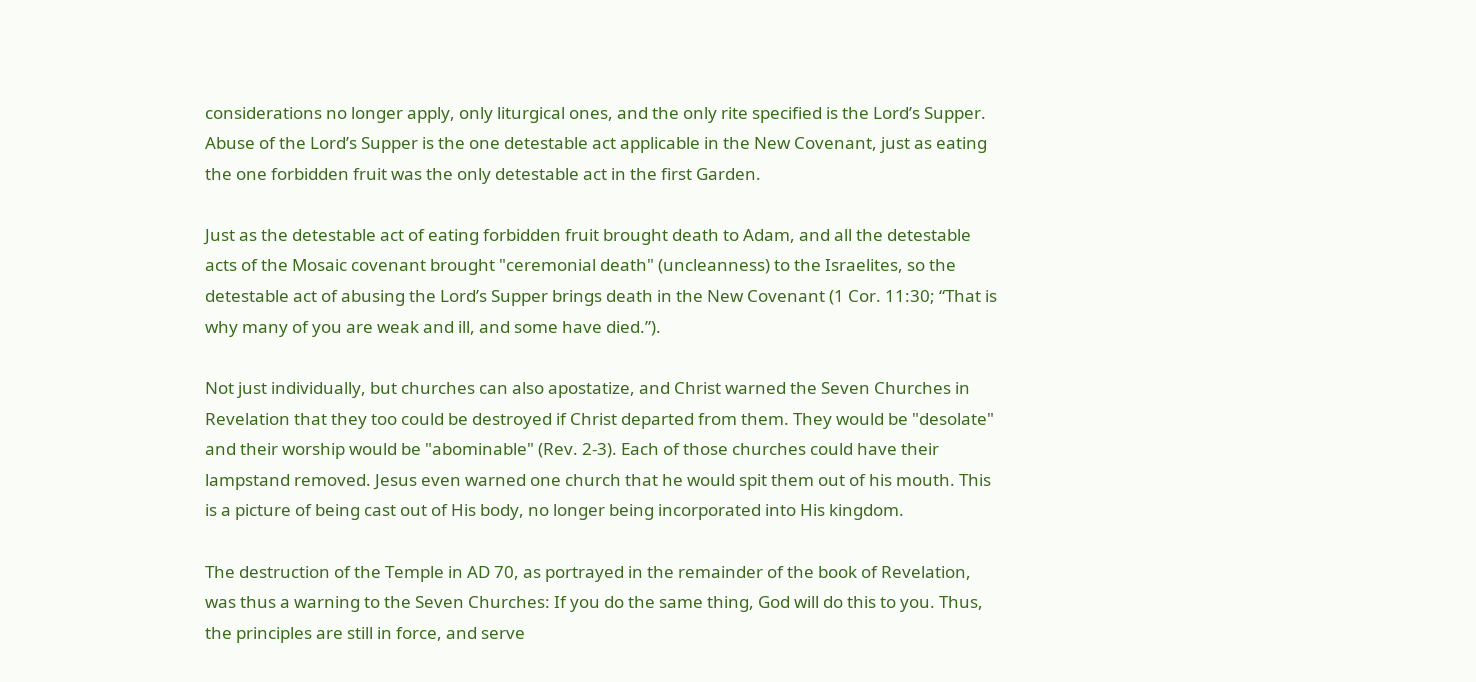considerations no longer apply, only liturgical ones, and the only rite specified is the Lord’s Supper. Abuse of the Lord’s Supper is the one detestable act applicable in the New Covenant, just as eating the one forbidden fruit was the only detestable act in the first Garden.

Just as the detestable act of eating forbidden fruit brought death to Adam, and all the detestable acts of the Mosaic covenant brought "ceremonial death" (uncleanness) to the Israelites, so the detestable act of abusing the Lord’s Supper brings death in the New Covenant (1 Cor. 11:30; “That is why many of you are weak and ill, and some have died.”).

Not just individually, but churches can also apostatize, and Christ warned the Seven Churches in Revelation that they too could be destroyed if Christ departed from them. They would be "desolate" and their worship would be "abominable" (Rev. 2-3). Each of those churches could have their lampstand removed. Jesus even warned one church that he would spit them out of his mouth. This is a picture of being cast out of His body, no longer being incorporated into His kingdom.

The destruction of the Temple in AD 70, as portrayed in the remainder of the book of Revelation, was thus a warning to the Seven Churches: If you do the same thing, God will do this to you. Thus, the principles are still in force, and serve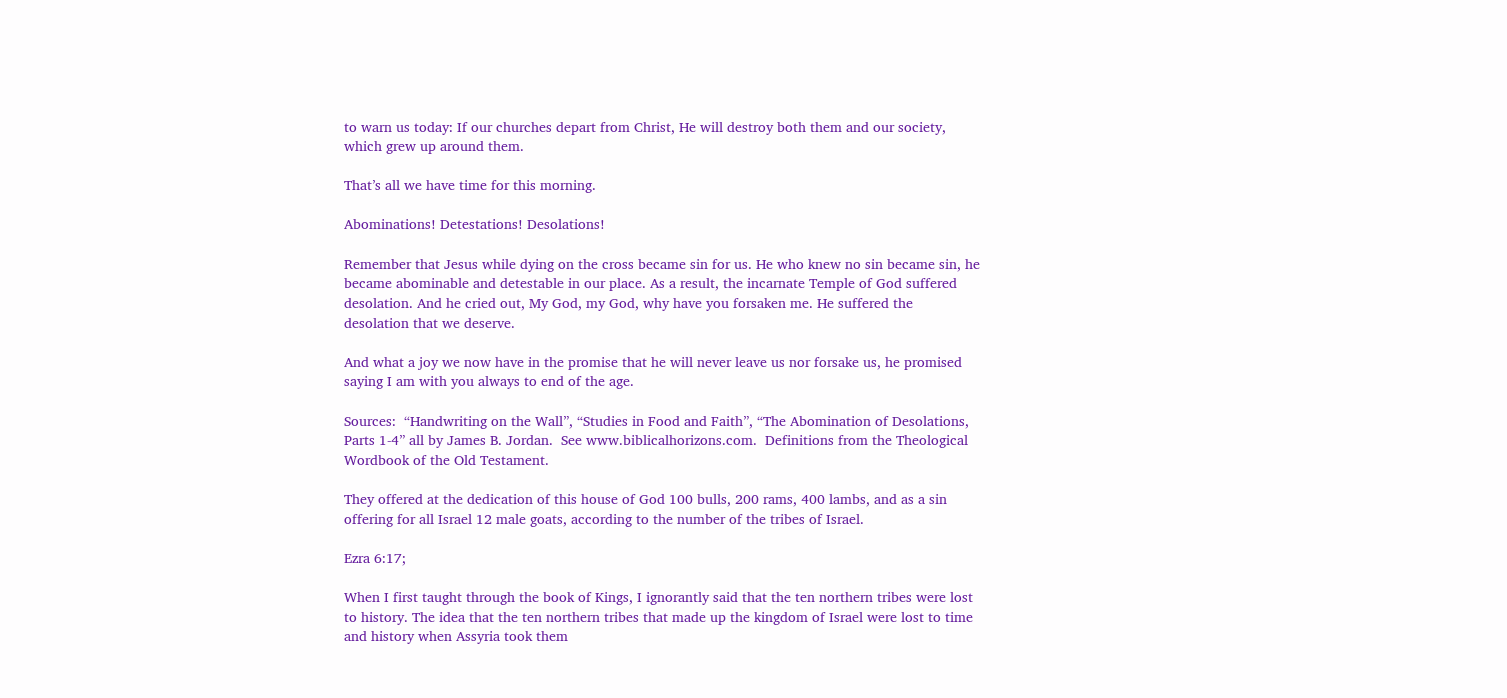to warn us today: If our churches depart from Christ, He will destroy both them and our society, which grew up around them.

That’s all we have time for this morning.

Abominations! Detestations! Desolations!

Remember that Jesus while dying on the cross became sin for us. He who knew no sin became sin, he became abominable and detestable in our place. As a result, the incarnate Temple of God suffered desolation. And he cried out, My God, my God, why have you forsaken me. He suffered the desolation that we deserve.

And what a joy we now have in the promise that he will never leave us nor forsake us, he promised saying I am with you always to end of the age.

Sources:  “Handwriting on the Wall”, “Studies in Food and Faith”, “The Abomination of Desolations, Parts 1-4” all by James B. Jordan.  See www.biblicalhorizons.com.  Definitions from the Theological Wordbook of the Old Testament.

They offered at the dedication of this house of God 100 bulls, 200 rams, 400 lambs, and as a sin offering for all Israel 12 male goats, according to the number of the tribes of Israel.

Ezra 6:17;

When I first taught through the book of Kings, I ignorantly said that the ten northern tribes were lost to history. The idea that the ten northern tribes that made up the kingdom of Israel were lost to time and history when Assyria took them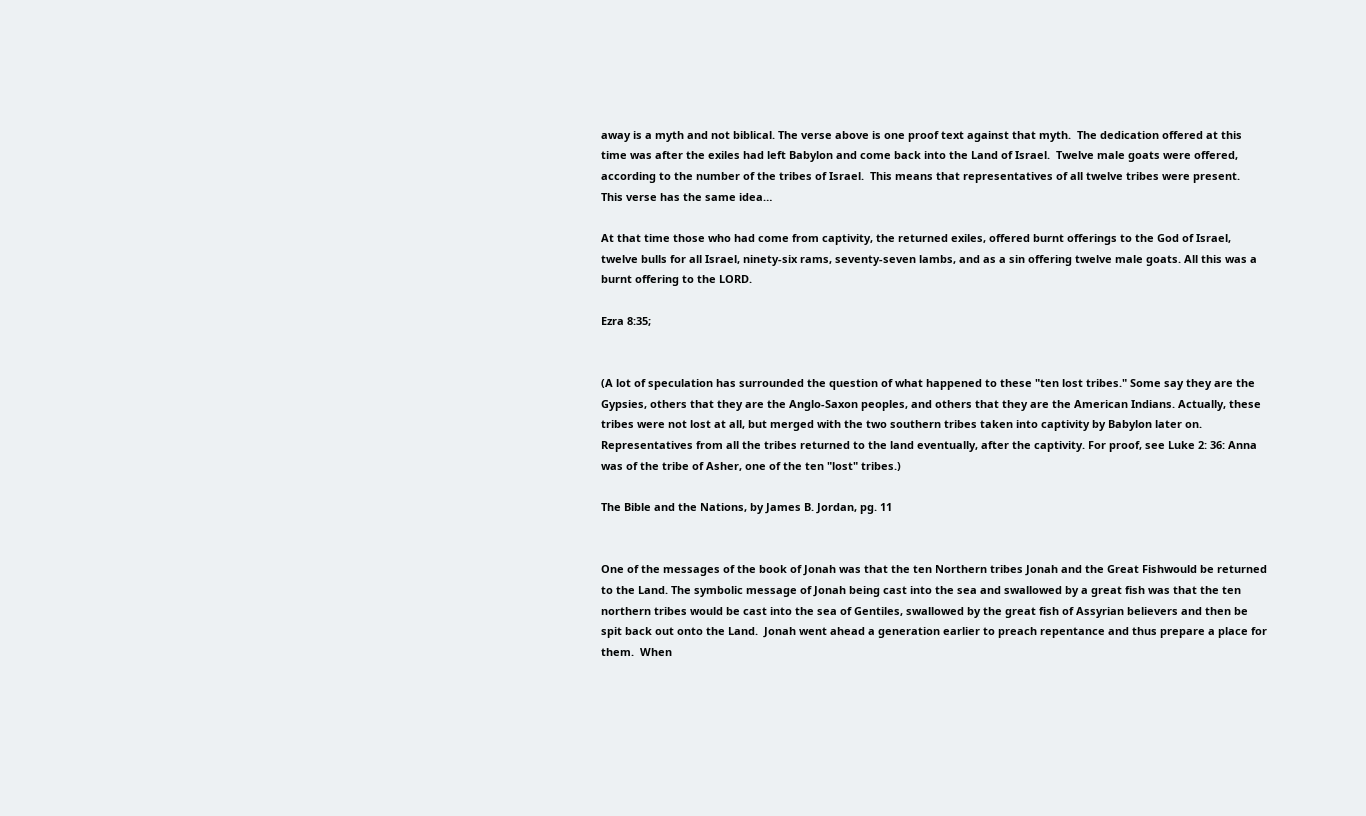away is a myth and not biblical. The verse above is one proof text against that myth.  The dedication offered at this time was after the exiles had left Babylon and come back into the Land of Israel.  Twelve male goats were offered, according to the number of the tribes of Israel.  This means that representatives of all twelve tribes were present.  This verse has the same idea…

At that time those who had come from captivity, the returned exiles, offered burnt offerings to the God of Israel, twelve bulls for all Israel, ninety-six rams, seventy-seven lambs, and as a sin offering twelve male goats. All this was a burnt offering to the LORD.

Ezra 8:35;


(A lot of speculation has surrounded the question of what happened to these "ten lost tribes." Some say they are the Gypsies, others that they are the Anglo-Saxon peoples, and others that they are the American Indians. Actually, these tribes were not lost at all, but merged with the two southern tribes taken into captivity by Babylon later on. Representatives from all the tribes returned to the land eventually, after the captivity. For proof, see Luke 2: 36: Anna was of the tribe of Asher, one of the ten "lost" tribes.)

The Bible and the Nations, by James B. Jordan, pg. 11


One of the messages of the book of Jonah was that the ten Northern tribes Jonah and the Great Fishwould be returned to the Land. The symbolic message of Jonah being cast into the sea and swallowed by a great fish was that the ten northern tribes would be cast into the sea of Gentiles, swallowed by the great fish of Assyrian believers and then be spit back out onto the Land.  Jonah went ahead a generation earlier to preach repentance and thus prepare a place for them.  When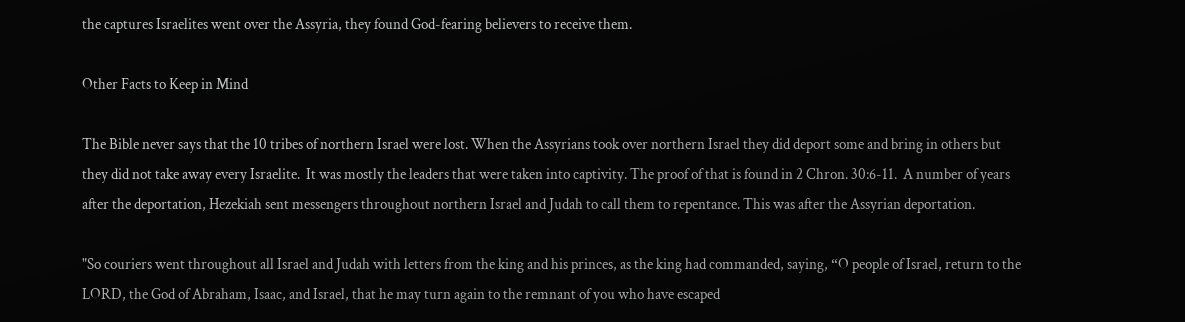the captures Israelites went over the Assyria, they found God-fearing believers to receive them.

Other Facts to Keep in Mind

The Bible never says that the 10 tribes of northern Israel were lost. When the Assyrians took over northern Israel they did deport some and bring in others but they did not take away every Israelite.  It was mostly the leaders that were taken into captivity. The proof of that is found in 2 Chron. 30:6-11.  A number of years after the deportation, Hezekiah sent messengers throughout northern Israel and Judah to call them to repentance. This was after the Assyrian deportation.

"So couriers went throughout all Israel and Judah with letters from the king and his princes, as the king had commanded, saying, “O people of Israel, return to the LORD, the God of Abraham, Isaac, and Israel, that he may turn again to the remnant of you who have escaped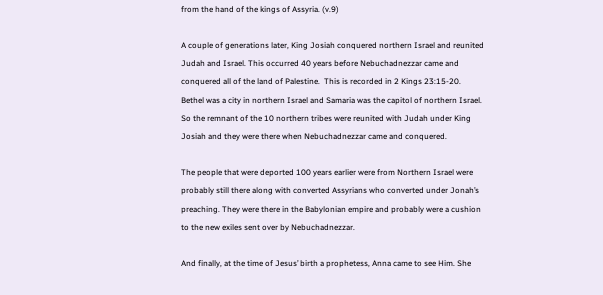from the hand of the kings of Assyria. (v.9)

A couple of generations later, King Josiah conquered northern Israel and reunited Judah and Israel. This occurred 40 years before Nebuchadnezzar came and conquered all of the land of Palestine.  This is recorded in 2 Kings 23:15-20. Bethel was a city in northern Israel and Samaria was the capitol of northern Israel.  So the remnant of the 10 northern tribes were reunited with Judah under King Josiah and they were there when Nebuchadnezzar came and conquered.

The people that were deported 100 years earlier were from Northern Israel were probably still there along with converted Assyrians who converted under Jonah’s preaching. They were there in the Babylonian empire and probably were a cushion to the new exiles sent over by Nebuchadnezzar.

And finally, at the time of Jesus’ birth a prophetess, Anna came to see Him. She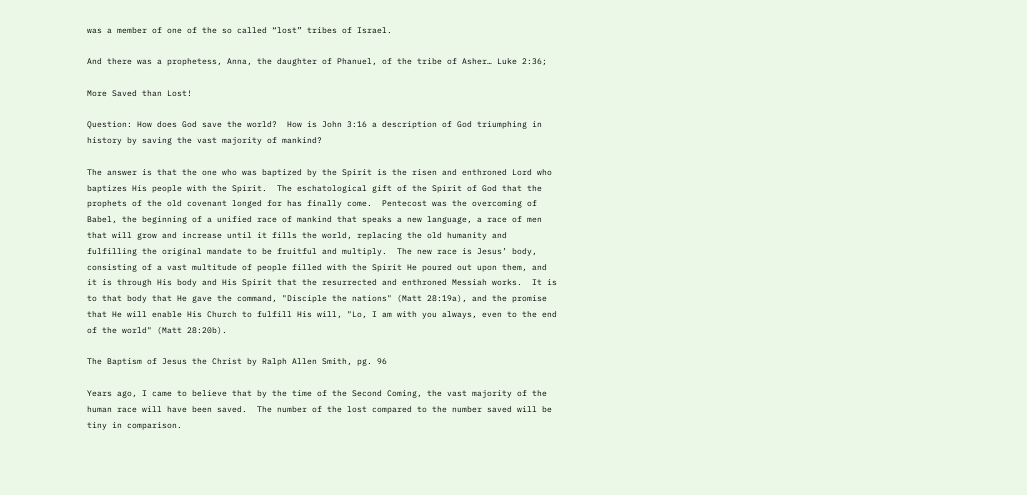was a member of one of the so called “lost” tribes of Israel.

And there was a prophetess, Anna, the daughter of Phanuel, of the tribe of Asher… Luke 2:36;

More Saved than Lost!

Question: How does God save the world?  How is John 3:16 a description of God triumphing in history by saving the vast majority of mankind?

The answer is that the one who was baptized by the Spirit is the risen and enthroned Lord who baptizes His people with the Spirit.  The eschatological gift of the Spirit of God that the prophets of the old covenant longed for has finally come.  Pentecost was the overcoming of Babel, the beginning of a unified race of mankind that speaks a new language, a race of men that will grow and increase until it fills the world, replacing the old humanity and fulfilling the original mandate to be fruitful and multiply.  The new race is Jesus’ body, consisting of a vast multitude of people filled with the Spirit He poured out upon them, and it is through His body and His Spirit that the resurrected and enthroned Messiah works.  It is to that body that He gave the command, "Disciple the nations" (Matt 28:19a), and the promise that He will enable His Church to fulfill His will, "Lo, I am with you always, even to the end of the world" (Matt 28:20b).

The Baptism of Jesus the Christ by Ralph Allen Smith, pg. 96

Years ago, I came to believe that by the time of the Second Coming, the vast majority of the human race will have been saved.  The number of the lost compared to the number saved will be tiny in comparison.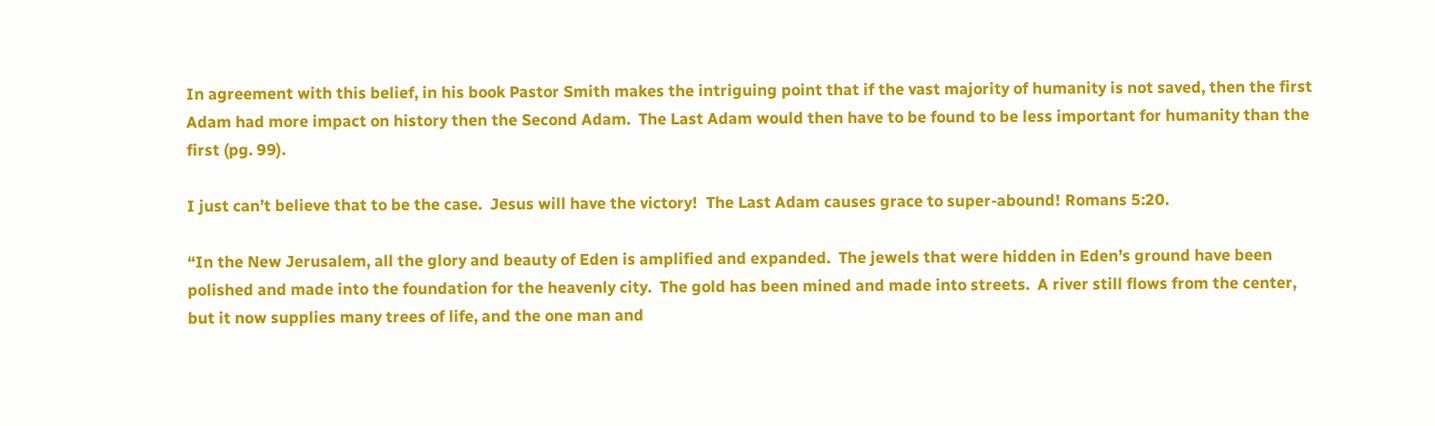In agreement with this belief, in his book Pastor Smith makes the intriguing point that if the vast majority of humanity is not saved, then the first Adam had more impact on history then the Second Adam.  The Last Adam would then have to be found to be less important for humanity than the first (pg. 99).

I just can’t believe that to be the case.  Jesus will have the victory!  The Last Adam causes grace to super-abound! Romans 5:20.

“In the New Jerusalem, all the glory and beauty of Eden is amplified and expanded.  The jewels that were hidden in Eden’s ground have been polished and made into the foundation for the heavenly city.  The gold has been mined and made into streets.  A river still flows from the center, but it now supplies many trees of life, and the one man and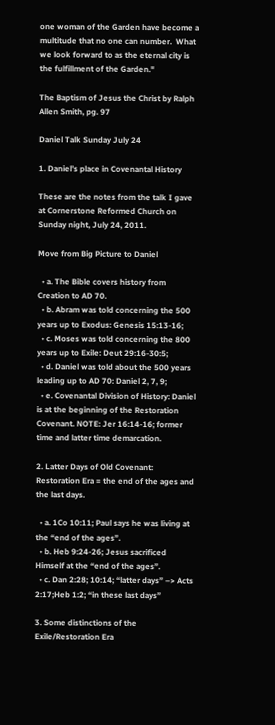one woman of the Garden have become a multitude that no one can number.  What we look forward to as the eternal city is the fulfillment of the Garden."

The Baptism of Jesus the Christ by Ralph Allen Smith, pg. 97

Daniel Talk Sunday July 24

1. Daniel’s place in Covenantal History

These are the notes from the talk I gave at Cornerstone Reformed Church on Sunday night, July 24, 2011.

Move from Big Picture to Daniel

  • a. The Bible covers history from Creation to AD 70.
  • b. Abram was told concerning the 500 years up to Exodus: Genesis 15:13-16;
  • c. Moses was told concerning the 800 years up to Exile: Deut 29:16-30:5;
  • d. Daniel was told about the 500 years leading up to AD 70: Daniel 2, 7, 9;
  • e. Covenantal Division of History: Daniel is at the beginning of the Restoration Covenant. NOTE: Jer 16:14-16; former time and latter time demarcation.

2. Latter Days of Old Covenant: Restoration Era = the end of the ages and the last days.

  • a. 1Co 10:11; Paul says he was living at the “end of the ages”.
  • b. Heb 9:24-26; Jesus sacrificed Himself at the “end of the ages”.
  • c. Dan 2:28; 10:14; “latter days” –> Acts 2:17;Heb 1:2; “in these last days”

3. Some distinctions of the Exile/Restoration Era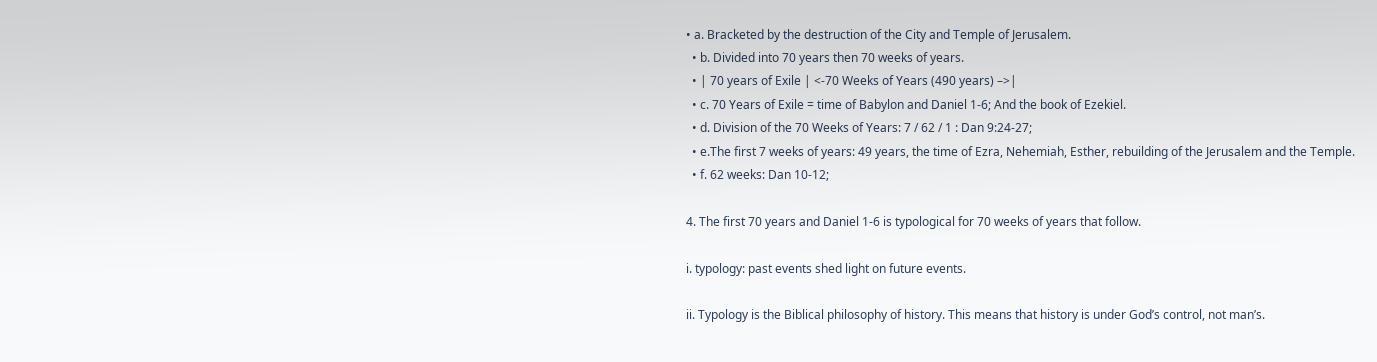• a. Bracketed by the destruction of the City and Temple of Jerusalem.
  • b. Divided into 70 years then 70 weeks of years.
  • | 70 years of Exile | <-70 Weeks of Years (490 years) –>|
  • c. 70 Years of Exile = time of Babylon and Daniel 1-6; And the book of Ezekiel.
  • d. Division of the 70 Weeks of Years: 7 / 62 / 1 : Dan 9:24-27;
  • e.The first 7 weeks of years: 49 years, the time of Ezra, Nehemiah, Esther, rebuilding of the Jerusalem and the Temple.
  • f. 62 weeks: Dan 10-12;

4. The first 70 years and Daniel 1-6 is typological for 70 weeks of years that follow.

i. typology: past events shed light on future events.

ii. Typology is the Biblical philosophy of history. This means that history is under God’s control, not man’s.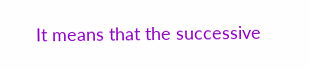It means that the successive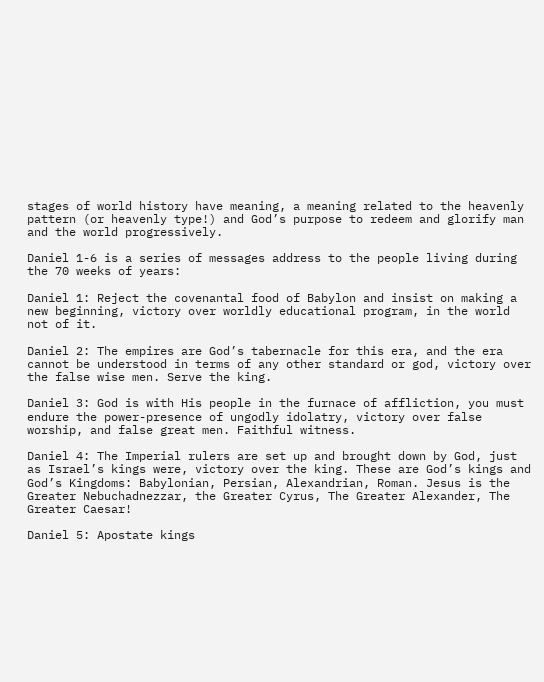stages of world history have meaning, a meaning related to the heavenly pattern (or heavenly type!) and God’s purpose to redeem and glorify man and the world progressively.

Daniel 1-6 is a series of messages address to the people living during the 70 weeks of years:

Daniel 1: Reject the covenantal food of Babylon and insist on making a new beginning, victory over worldly educational program, in the world not of it.

Daniel 2: The empires are God’s tabernacle for this era, and the era cannot be understood in terms of any other standard or god, victory over the false wise men. Serve the king.

Daniel 3: God is with His people in the furnace of affliction, you must endure the power-presence of ungodly idolatry, victory over false worship, and false great men. Faithful witness.

Daniel 4: The Imperial rulers are set up and brought down by God, just as Israel’s kings were, victory over the king. These are God’s kings and God’s Kingdoms: Babylonian, Persian, Alexandrian, Roman. Jesus is the Greater Nebuchadnezzar, the Greater Cyrus, The Greater Alexander, The Greater Caesar!

Daniel 5: Apostate kings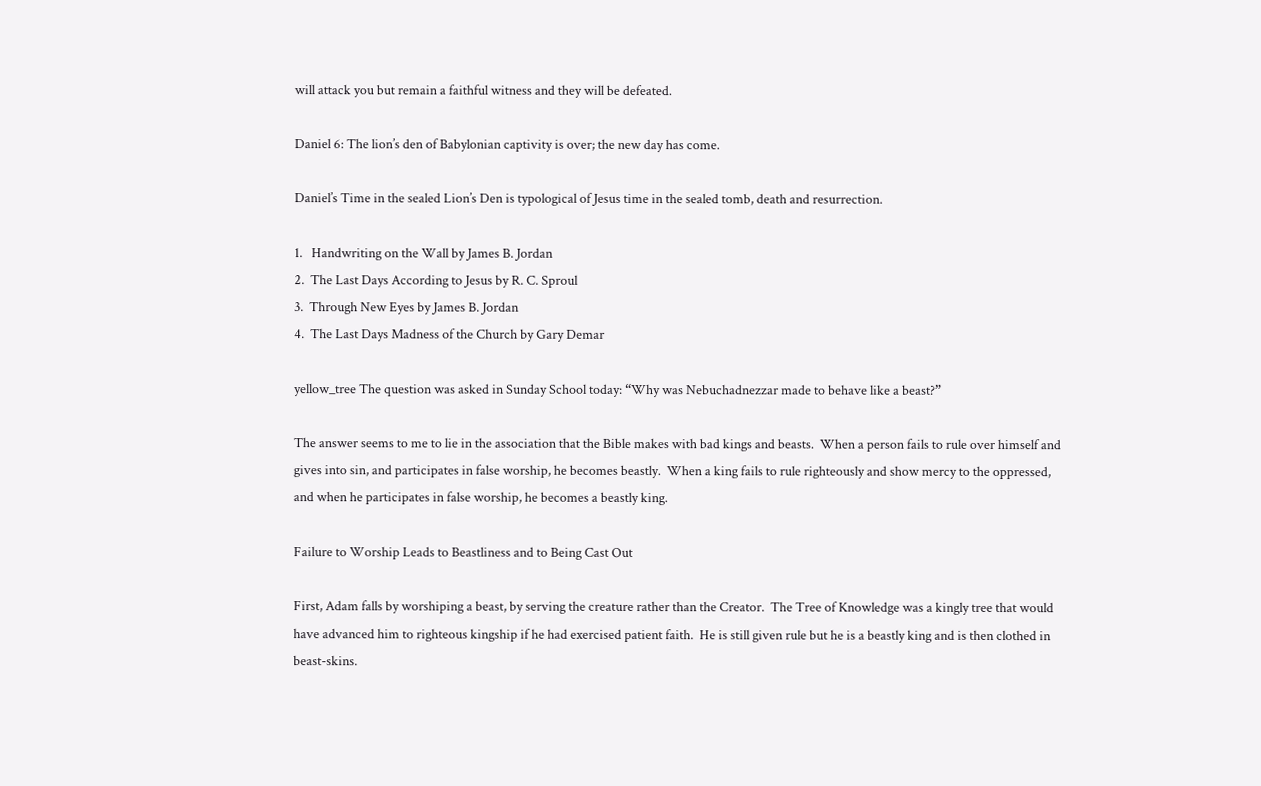will attack you but remain a faithful witness and they will be defeated.

Daniel 6: The lion’s den of Babylonian captivity is over; the new day has come.

Daniel’s Time in the sealed Lion’s Den is typological of Jesus time in the sealed tomb, death and resurrection.

1.   Handwriting on the Wall by James B. Jordan
2.  The Last Days According to Jesus by R. C. Sproul
3.  Through New Eyes by James B. Jordan
4.  The Last Days Madness of the Church by Gary Demar

yellow_tree The question was asked in Sunday School today: “Why was Nebuchadnezzar made to behave like a beast?”

The answer seems to me to lie in the association that the Bible makes with bad kings and beasts.  When a person fails to rule over himself and gives into sin, and participates in false worship, he becomes beastly.  When a king fails to rule righteously and show mercy to the oppressed, and when he participates in false worship, he becomes a beastly king.

Failure to Worship Leads to Beastliness and to Being Cast Out

First, Adam falls by worshiping a beast, by serving the creature rather than the Creator.  The Tree of Knowledge was a kingly tree that would have advanced him to righteous kingship if he had exercised patient faith.  He is still given rule but he is a beastly king and is then clothed in beast-skins.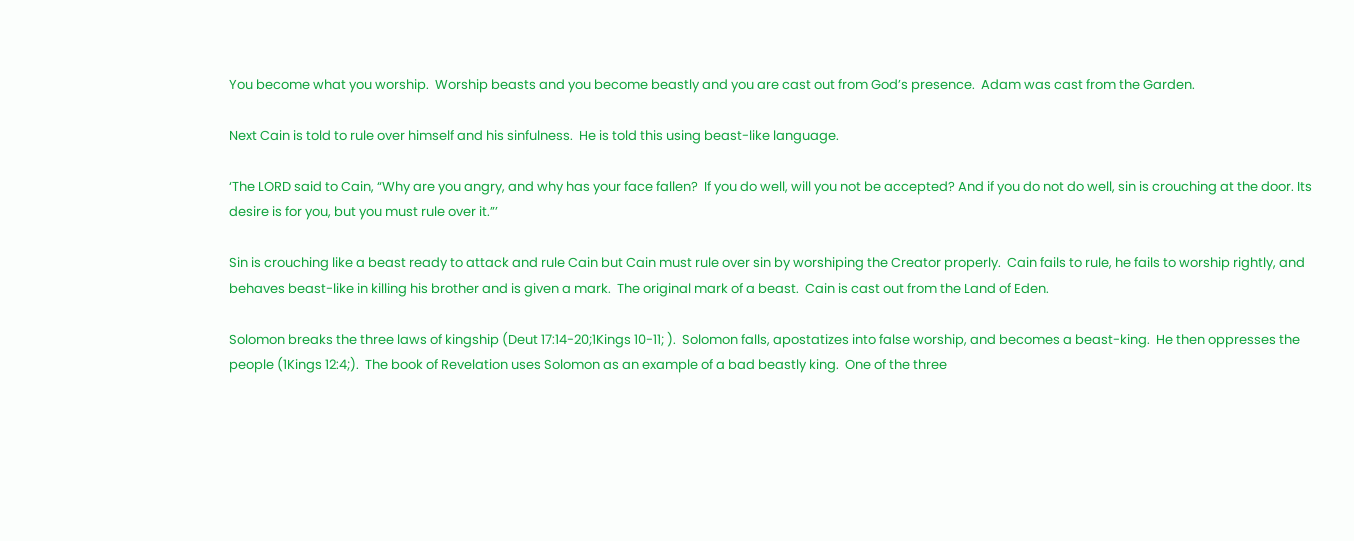You become what you worship.  Worship beasts and you become beastly and you are cast out from God’s presence.  Adam was cast from the Garden.

Next Cain is told to rule over himself and his sinfulness.  He is told this using beast-like language.

‘The LORD said to Cain, “Why are you angry, and why has your face fallen?  If you do well, will you not be accepted? And if you do not do well, sin is crouching at the door. Its desire is for you, but you must rule over it.”’

Sin is crouching like a beast ready to attack and rule Cain but Cain must rule over sin by worshiping the Creator properly.  Cain fails to rule, he fails to worship rightly, and behaves beast-like in killing his brother and is given a mark.  The original mark of a beast.  Cain is cast out from the Land of Eden.

Solomon breaks the three laws of kingship (Deut 17:14-20;1Kings 10-11; ).  Solomon falls, apostatizes into false worship, and becomes a beast-king.  He then oppresses the people (1Kings 12:4;).  The book of Revelation uses Solomon as an example of a bad beastly king.  One of the three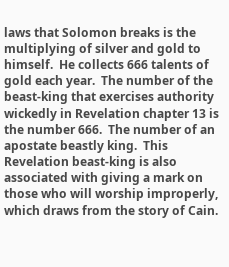laws that Solomon breaks is the multiplying of silver and gold to himself.  He collects 666 talents of gold each year.  The number of the beast-king that exercises authority wickedly in Revelation chapter 13 is the number 666.  The number of an apostate beastly king.  This Revelation beast-king is also associated with giving a mark on those who will worship improperly, which draws from the story of Cain.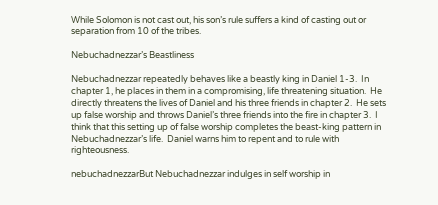While Solomon is not cast out, his son’s rule suffers a kind of casting out or separation from 10 of the tribes.

Nebuchadnezzar’s Beastliness

Nebuchadnezzar repeatedly behaves like a beastly king in Daniel 1-3.  In chapter 1, he places in them in a compromising, life threatening situation.  He directly threatens the lives of Daniel and his three friends in chapter 2.  He sets up false worship and throws Daniel’s three friends into the fire in chapter 3.  I think that this setting up of false worship completes the beast-king pattern in Nebuchadnezzar’s life.  Daniel warns him to repent and to rule with righteousness.

nebuchadnezzarBut Nebuchadnezzar indulges in self worship in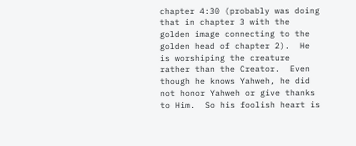chapter 4:30 (probably was doing that in chapter 3 with the golden image connecting to the golden head of chapter 2).  He is worshiping the creature rather than the Creator.  Even though he knows Yahweh, he did not honor Yahweh or give thanks to Him.  So his foolish heart is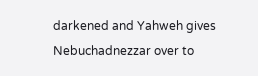darkened and Yahweh gives Nebuchadnezzar over to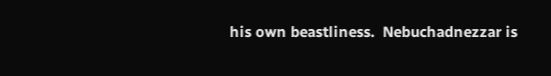his own beastliness.  Nebuchadnezzar is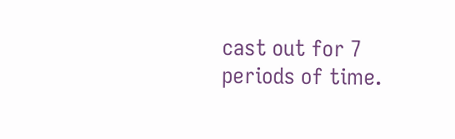cast out for 7 periods of time.